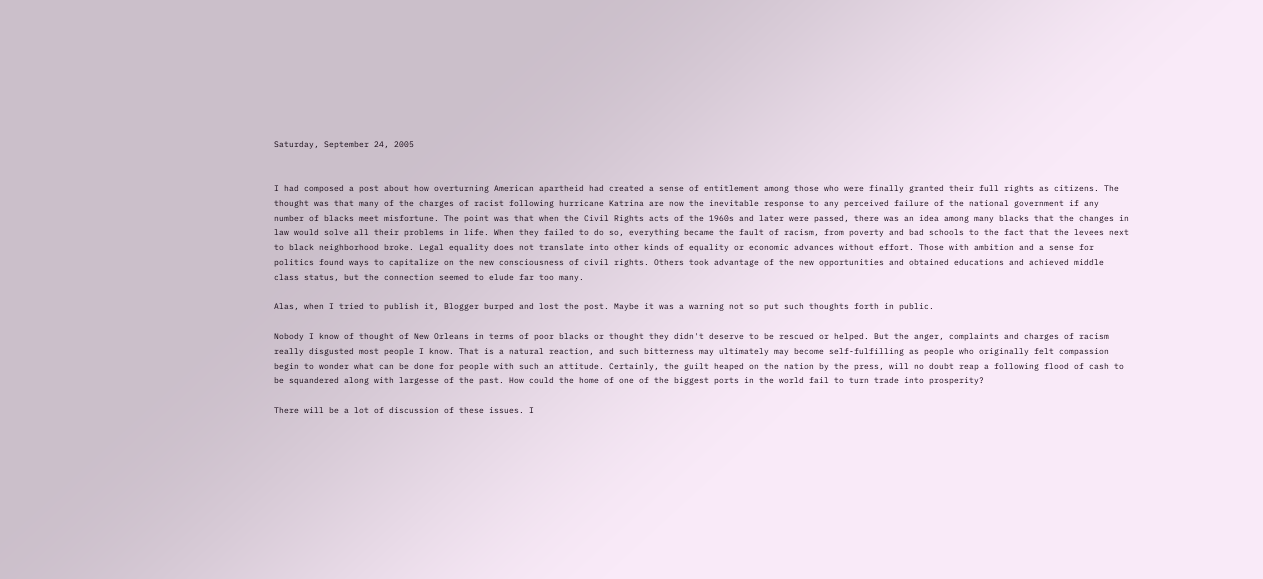Saturday, September 24, 2005


I had composed a post about how overturning American apartheid had created a sense of entitlement among those who were finally granted their full rights as citizens. The thought was that many of the charges of racist following hurricane Katrina are now the inevitable response to any perceived failure of the national government if any number of blacks meet misfortune. The point was that when the Civil Rights acts of the 1960s and later were passed, there was an idea among many blacks that the changes in law would solve all their problems in life. When they failed to do so, everything became the fault of racism, from poverty and bad schools to the fact that the levees next to black neighborhood broke. Legal equality does not translate into other kinds of equality or economic advances without effort. Those with ambition and a sense for politics found ways to capitalize on the new consciousness of civil rights. Others took advantage of the new opportunities and obtained educations and achieved middle class status, but the connection seemed to elude far too many.

Alas, when I tried to publish it, Blogger burped and lost the post. Maybe it was a warning not so put such thoughts forth in public.

Nobody I know of thought of New Orleans in terms of poor blacks or thought they didn't deserve to be rescued or helped. But the anger, complaints and charges of racism really disgusted most people I know. That is a natural reaction, and such bitterness may ultimately may become self-fulfilling as people who originally felt compassion begin to wonder what can be done for people with such an attitude. Certainly, the guilt heaped on the nation by the press, will no doubt reap a following flood of cash to be squandered along with largesse of the past. How could the home of one of the biggest ports in the world fail to turn trade into prosperity?

There will be a lot of discussion of these issues. I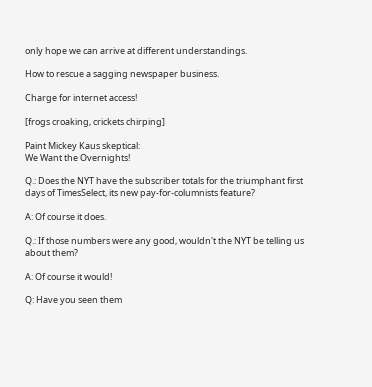only hope we can arrive at different understandings.

How to rescue a sagging newspaper business.

Charge for internet access!

[frogs croaking, crickets chirping]

Paint Mickey Kaus skeptical:
We Want the Overnights!

Q.: Does the NYT have the subscriber totals for the triumphant first days of TimesSelect, its new pay-for-columnists feature?

A: Of course it does.

Q.: If those numbers were any good, wouldn't the NYT be telling us about them?

A: Of course it would!

Q: Have you seen them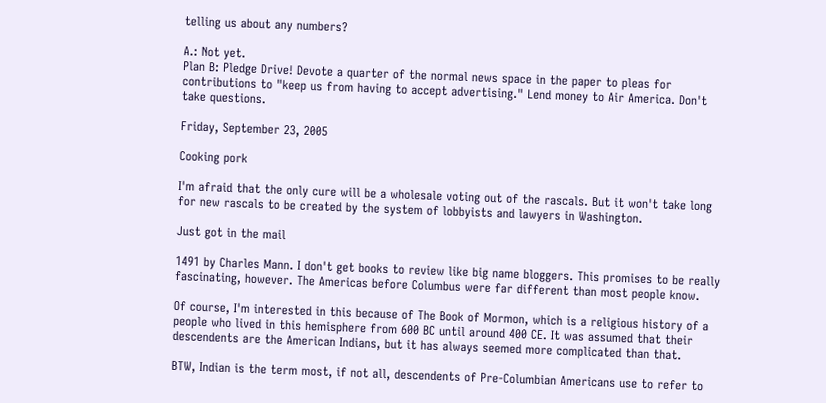telling us about any numbers?

A.: Not yet.
Plan B: Pledge Drive! Devote a quarter of the normal news space in the paper to pleas for contributions to "keep us from having to accept advertising." Lend money to Air America. Don't take questions.

Friday, September 23, 2005

Cooking pork

I'm afraid that the only cure will be a wholesale voting out of the rascals. But it won't take long for new rascals to be created by the system of lobbyists and lawyers in Washington.

Just got in the mail

1491 by Charles Mann. I don't get books to review like big name bloggers. This promises to be really fascinating, however. The Americas before Columbus were far different than most people know.

Of course, I'm interested in this because of The Book of Mormon, which is a religious history of a people who lived in this hemisphere from 600 BC until around 400 CE. It was assumed that their descendents are the American Indians, but it has always seemed more complicated than that.

BTW, Indian is the term most, if not all, descendents of Pre-Columbian Americans use to refer to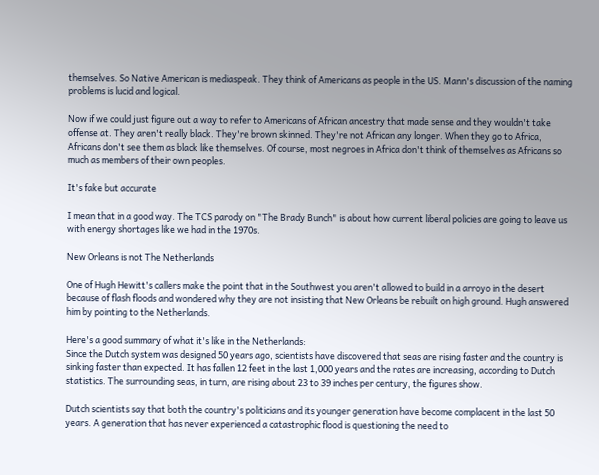themselves. So Native American is mediaspeak. They think of Americans as people in the US. Mann's discussion of the naming problems is lucid and logical.

Now if we could just figure out a way to refer to Americans of African ancestry that made sense and they wouldn't take offense at. They aren't really black. They're brown skinned. They're not African any longer. When they go to Africa, Africans don't see them as black like themselves. Of course, most negroes in Africa don't think of themselves as Africans so much as members of their own peoples.

It's fake but accurate

I mean that in a good way. The TCS parody on "The Brady Bunch" is about how current liberal policies are going to leave us with energy shortages like we had in the 1970s.

New Orleans is not The Netherlands

One of Hugh Hewitt's callers make the point that in the Southwest you aren't allowed to build in a arroyo in the desert because of flash floods and wondered why they are not insisting that New Orleans be rebuilt on high ground. Hugh answered him by pointing to the Netherlands.

Here's a good summary of what it's like in the Netherlands:
Since the Dutch system was designed 50 years ago, scientists have discovered that seas are rising faster and the country is sinking faster than expected. It has fallen 12 feet in the last 1,000 years and the rates are increasing, according to Dutch statistics. The surrounding seas, in turn, are rising about 23 to 39 inches per century, the figures show.

Dutch scientists say that both the country's politicians and its younger generation have become complacent in the last 50 years. A generation that has never experienced a catastrophic flood is questioning the need to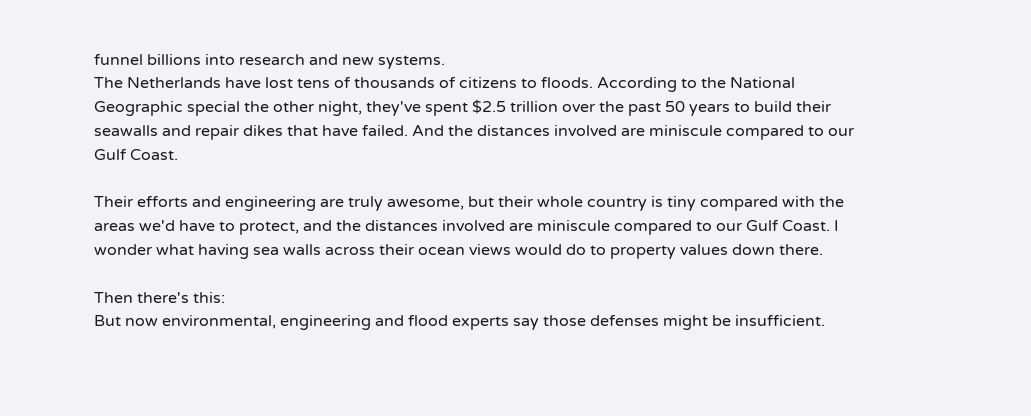funnel billions into research and new systems.
The Netherlands have lost tens of thousands of citizens to floods. According to the National Geographic special the other night, they've spent $2.5 trillion over the past 50 years to build their seawalls and repair dikes that have failed. And the distances involved are miniscule compared to our Gulf Coast.

Their efforts and engineering are truly awesome, but their whole country is tiny compared with the areas we'd have to protect, and the distances involved are miniscule compared to our Gulf Coast. I wonder what having sea walls across their ocean views would do to property values down there.

Then there's this:
But now environmental, engineering and flood experts say those defenses might be insufficient.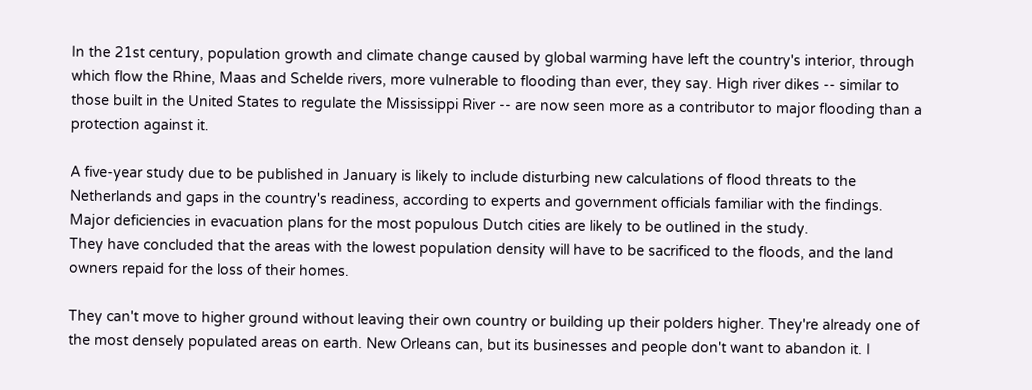In the 21st century, population growth and climate change caused by global warming have left the country's interior, through which flow the Rhine, Maas and Schelde rivers, more vulnerable to flooding than ever, they say. High river dikes -- similar to those built in the United States to regulate the Mississippi River -- are now seen more as a contributor to major flooding than a protection against it.

A five-year study due to be published in January is likely to include disturbing new calculations of flood threats to the Netherlands and gaps in the country's readiness, according to experts and government officials familiar with the findings. Major deficiencies in evacuation plans for the most populous Dutch cities are likely to be outlined in the study.
They have concluded that the areas with the lowest population density will have to be sacrificed to the floods, and the land owners repaid for the loss of their homes.

They can't move to higher ground without leaving their own country or building up their polders higher. They're already one of the most densely populated areas on earth. New Orleans can, but its businesses and people don't want to abandon it. I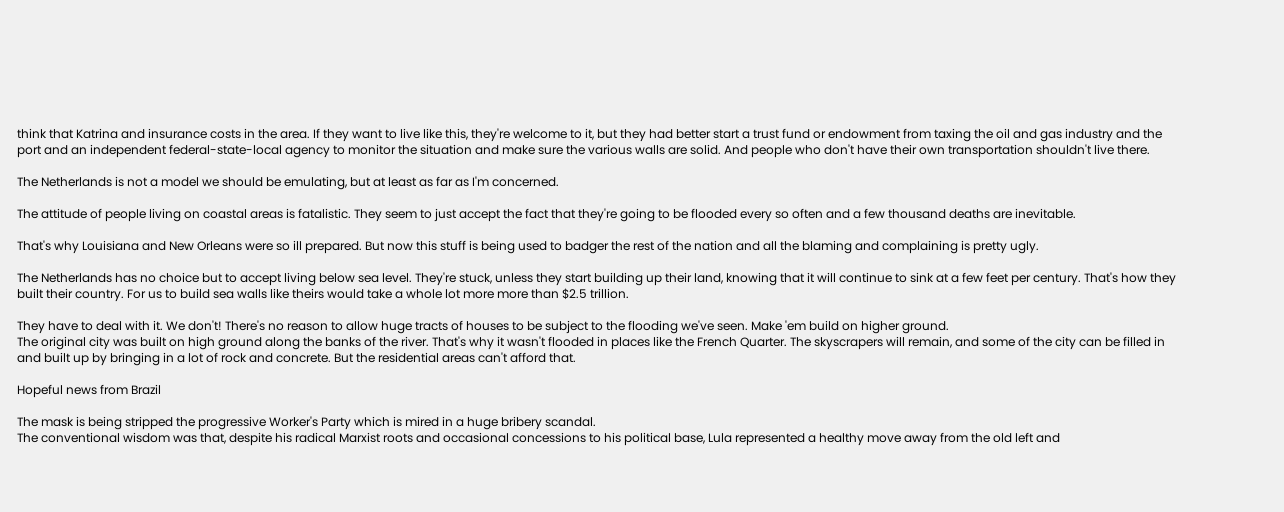think that Katrina and insurance costs in the area. If they want to live like this, they're welcome to it, but they had better start a trust fund or endowment from taxing the oil and gas industry and the port and an independent federal-state-local agency to monitor the situation and make sure the various walls are solid. And people who don't have their own transportation shouldn't live there.

The Netherlands is not a model we should be emulating, but at least as far as I'm concerned.

The attitude of people living on coastal areas is fatalistic. They seem to just accept the fact that they're going to be flooded every so often and a few thousand deaths are inevitable.

That's why Louisiana and New Orleans were so ill prepared. But now this stuff is being used to badger the rest of the nation and all the blaming and complaining is pretty ugly.

The Netherlands has no choice but to accept living below sea level. They're stuck, unless they start building up their land, knowing that it will continue to sink at a few feet per century. That's how they built their country. For us to build sea walls like theirs would take a whole lot more more than $2.5 trillion.

They have to deal with it. We don't! There's no reason to allow huge tracts of houses to be subject to the flooding we've seen. Make 'em build on higher ground.
The original city was built on high ground along the banks of the river. That's why it wasn't flooded in places like the French Quarter. The skyscrapers will remain, and some of the city can be filled in and built up by bringing in a lot of rock and concrete. But the residential areas can't afford that.

Hopeful news from Brazil

The mask is being stripped the progressive Worker's Party which is mired in a huge bribery scandal.
The conventional wisdom was that, despite his radical Marxist roots and occasional concessions to his political base, Lula represented a healthy move away from the old left and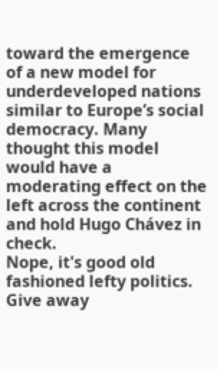toward the emergence of a new model for underdeveloped nations similar to Europe’s social democracy. Many thought this model would have a moderating effect on the left across the continent and hold Hugo Chávez in check.
Nope, it's good old fashioned lefty politics. Give away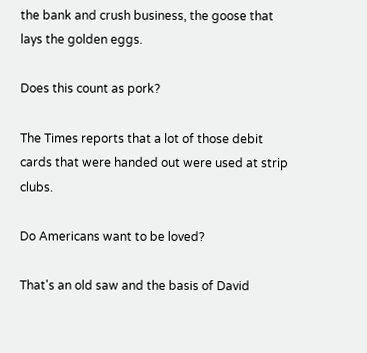the bank and crush business, the goose that lays the golden eggs.

Does this count as pork?

The Times reports that a lot of those debit cards that were handed out were used at strip clubs.

Do Americans want to be loved?

That's an old saw and the basis of David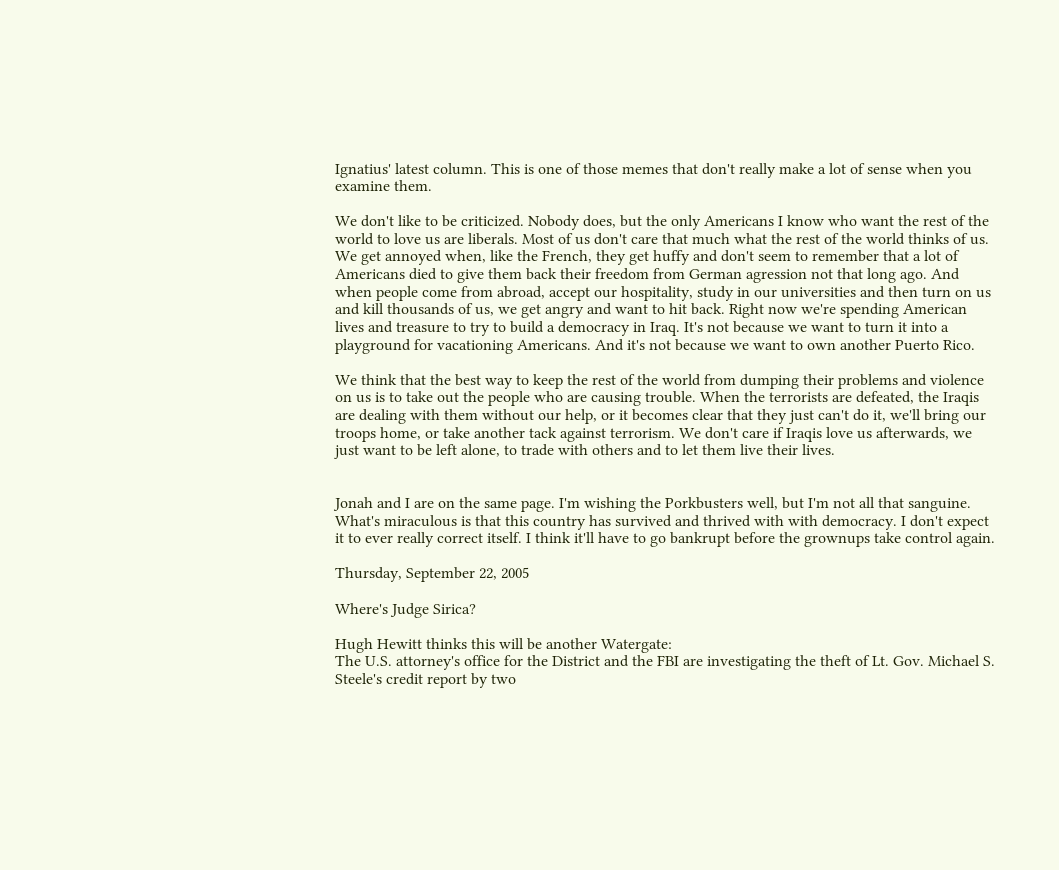Ignatius' latest column. This is one of those memes that don't really make a lot of sense when you examine them.

We don't like to be criticized. Nobody does, but the only Americans I know who want the rest of the world to love us are liberals. Most of us don't care that much what the rest of the world thinks of us. We get annoyed when, like the French, they get huffy and don't seem to remember that a lot of Americans died to give them back their freedom from German agression not that long ago. And when people come from abroad, accept our hospitality, study in our universities and then turn on us and kill thousands of us, we get angry and want to hit back. Right now we're spending American lives and treasure to try to build a democracy in Iraq. It's not because we want to turn it into a playground for vacationing Americans. And it's not because we want to own another Puerto Rico.

We think that the best way to keep the rest of the world from dumping their problems and violence on us is to take out the people who are causing trouble. When the terrorists are defeated, the Iraqis are dealing with them without our help, or it becomes clear that they just can't do it, we'll bring our troops home, or take another tack against terrorism. We don't care if Iraqis love us afterwards, we just want to be left alone, to trade with others and to let them live their lives.


Jonah and I are on the same page. I'm wishing the Porkbusters well, but I'm not all that sanguine. What's miraculous is that this country has survived and thrived with with democracy. I don't expect it to ever really correct itself. I think it'll have to go bankrupt before the grownups take control again.

Thursday, September 22, 2005

Where's Judge Sirica?

Hugh Hewitt thinks this will be another Watergate:
The U.S. attorney's office for the District and the FBI are investigating the theft of Lt. Gov. Michael S. Steele's credit report by two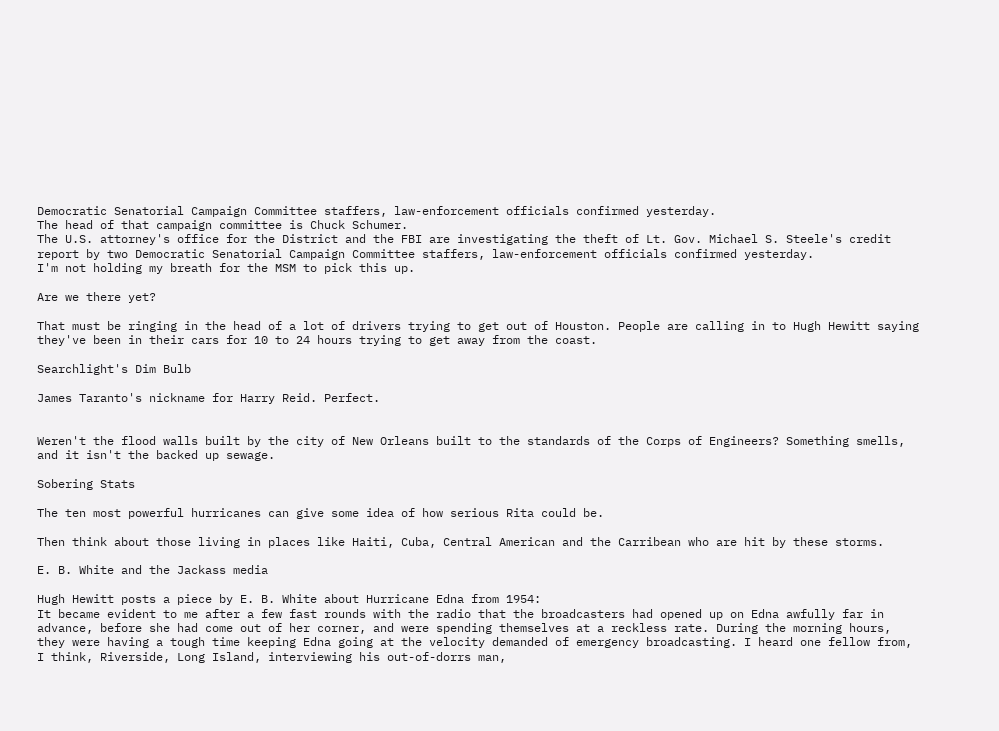Democratic Senatorial Campaign Committee staffers, law-enforcement officials confirmed yesterday.
The head of that campaign committee is Chuck Schumer.
The U.S. attorney's office for the District and the FBI are investigating the theft of Lt. Gov. Michael S. Steele's credit report by two Democratic Senatorial Campaign Committee staffers, law-enforcement officials confirmed yesterday.
I'm not holding my breath for the MSM to pick this up.

Are we there yet?

That must be ringing in the head of a lot of drivers trying to get out of Houston. People are calling in to Hugh Hewitt saying they've been in their cars for 10 to 24 hours trying to get away from the coast.

Searchlight's Dim Bulb

James Taranto's nickname for Harry Reid. Perfect.


Weren't the flood walls built by the city of New Orleans built to the standards of the Corps of Engineers? Something smells, and it isn't the backed up sewage.

Sobering Stats

The ten most powerful hurricanes can give some idea of how serious Rita could be.

Then think about those living in places like Haiti, Cuba, Central American and the Carribean who are hit by these storms.

E. B. White and the Jackass media

Hugh Hewitt posts a piece by E. B. White about Hurricane Edna from 1954:
It became evident to me after a few fast rounds with the radio that the broadcasters had opened up on Edna awfully far in advance, before she had come out of her corner, and were spending themselves at a reckless rate. During the morning hours, they were having a tough time keeping Edna going at the velocity demanded of emergency broadcasting. I heard one fellow from, I think, Riverside, Long Island, interviewing his out-of-dorrs man,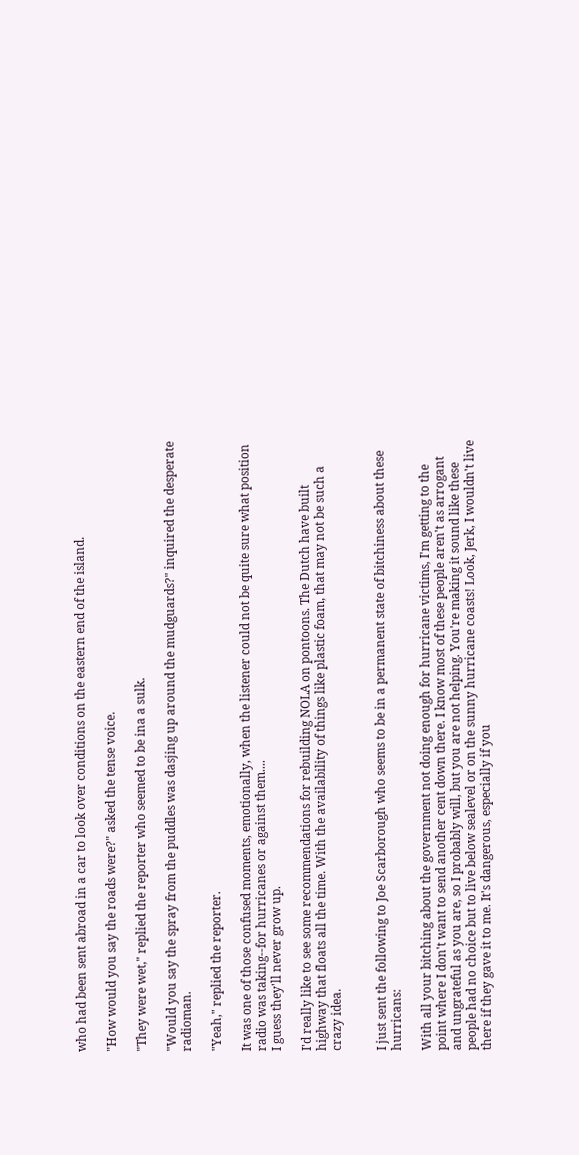who had been sent abroad in a car to look over conditions on the eastern end of the island.

"How would you say the roads were?" asked the tense voice.

"They were wet," replied the reporter who seemed to be ina a sulk.

"Would you say the spray from the puddles was dasjing up around the mudguards?" inquired the desperate radioman.

"Yeah," replied the reporter.

It was one of those confused moments, emotionally, when the listener could not be quite sure what position radio was taking--for hurricanes or against them....
I guess they'll never grow up.

I'd really like to see some recommendations for rebuilding NOLA on pontoons. The Dutch have built highway that floats all the time. With the availability of things like plastic foam, that may not be such a crazy idea.


I just sent the following to Joe Scarborough who seems to be in a permanent state of bitchiness about these hurricans:

With all your bitching about the government not doing enough for hurricane victims, I'm getting to the point where I don't want to send another cent down there. I know most of these people aren't as arrogant and ungrateful as you are, so I probably will, but you are not helping. You're making it sound like these people had no choice but to live below sealevel or on the sunny hurricane coasts! Look, Jerk, I wouldn't live there if they gave it to me. It's dangerous, especially if you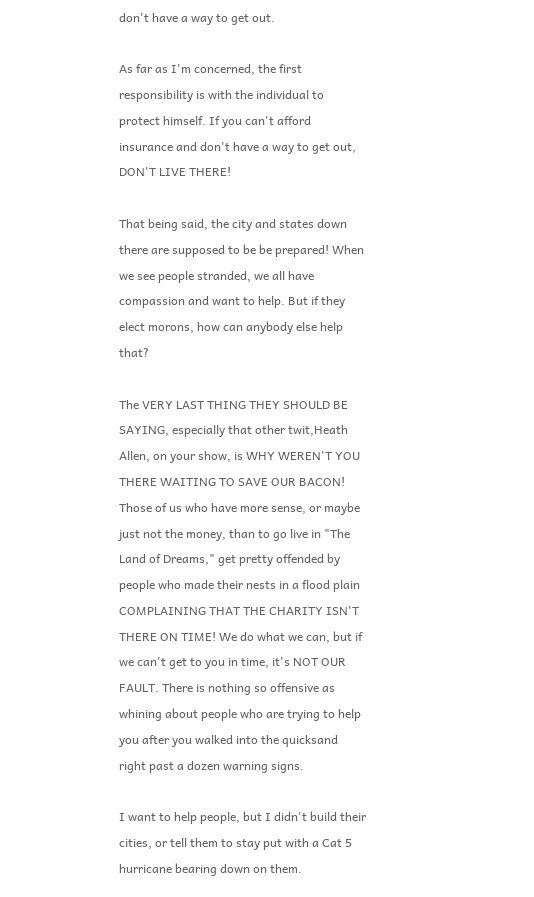don't have a way to get out.

As far as I'm concerned, the first responsibility is with the individual to protect himself. If you can't afford insurance and don't have a way to get out, DON'T LIVE THERE!

That being said, the city and states down there are supposed to be be prepared! When we see people stranded, we all have compassion and want to help. But if they elect morons, how can anybody else help that?

The VERY LAST THING THEY SHOULD BE SAYING, especially that other twit,Heath Allen, on your show, is WHY WEREN'T YOU THERE WAITING TO SAVE OUR BACON! Those of us who have more sense, or maybe just not the money, than to go live in "The Land of Dreams," get pretty offended by people who made their nests in a flood plain COMPLAINING THAT THE CHARITY ISN'T THERE ON TIME! We do what we can, but if we can't get to you in time, it's NOT OUR FAULT. There is nothing so offensive as whining about people who are trying to help you after you walked into the quicksand right past a dozen warning signs.

I want to help people, but I didn't build their cities, or tell them to stay put with a Cat 5 hurricane bearing down on them.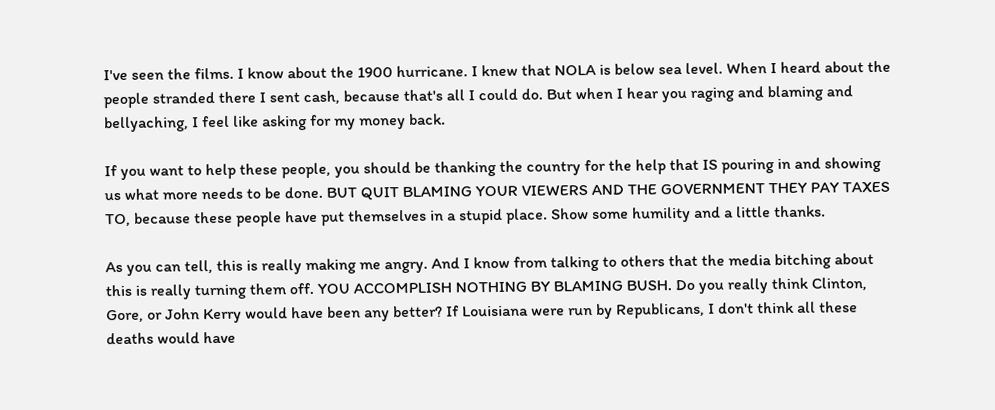I've seen the films. I know about the 1900 hurricane. I knew that NOLA is below sea level. When I heard about the people stranded there I sent cash, because that's all I could do. But when I hear you raging and blaming and bellyaching, I feel like asking for my money back.

If you want to help these people, you should be thanking the country for the help that IS pouring in and showing us what more needs to be done. BUT QUIT BLAMING YOUR VIEWERS AND THE GOVERNMENT THEY PAY TAXES TO, because these people have put themselves in a stupid place. Show some humility and a little thanks.

As you can tell, this is really making me angry. And I know from talking to others that the media bitching about this is really turning them off. YOU ACCOMPLISH NOTHING BY BLAMING BUSH. Do you really think Clinton, Gore, or John Kerry would have been any better? If Louisiana were run by Republicans, I don't think all these deaths would have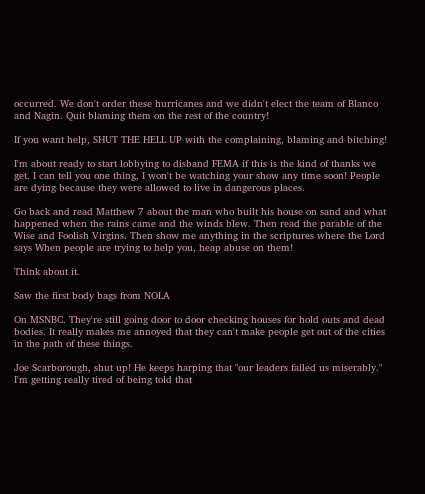occurred. We don't order these hurricanes and we didn't elect the team of Blanco and Nagin. Quit blaming them on the rest of the country!

If you want help, SHUT THE HELL UP with the complaining, blaming and bitching!

I'm about ready to start lobbying to disband FEMA if this is the kind of thanks we get. I can tell you one thing, I won't be watching your show any time soon! People are dying because they were allowed to live in dangerous places.

Go back and read Matthew 7 about the man who built his house on sand and what happened when the rains came and the winds blew. Then read the parable of the Wise and Foolish Virgins. Then show me anything in the scriptures where the Lord says When people are trying to help you, heap abuse on them!

Think about it.

Saw the first body bags from NOLA

On MSNBC. They're still going door to door checking houses for hold outs and dead bodies. It really makes me annoyed that they can't make people get out of the cities in the path of these things.

Joe Scarborough, shut up! He keeps harping that "our leaders failed us miserably." I'm getting really tired of being told that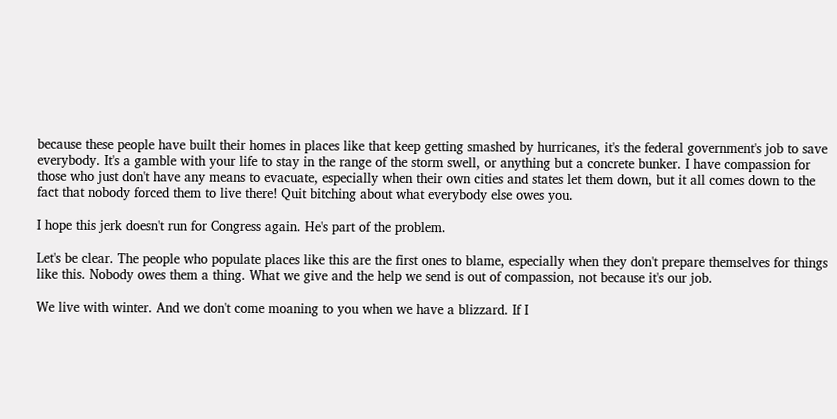because these people have built their homes in places like that keep getting smashed by hurricanes, it's the federal government's job to save everybody. It's a gamble with your life to stay in the range of the storm swell, or anything but a concrete bunker. I have compassion for those who just don't have any means to evacuate, especially when their own cities and states let them down, but it all comes down to the fact that nobody forced them to live there! Quit bitching about what everybody else owes you.

I hope this jerk doesn't run for Congress again. He's part of the problem.

Let's be clear. The people who populate places like this are the first ones to blame, especially when they don't prepare themselves for things like this. Nobody owes them a thing. What we give and the help we send is out of compassion, not because it's our job.

We live with winter. And we don't come moaning to you when we have a blizzard. If I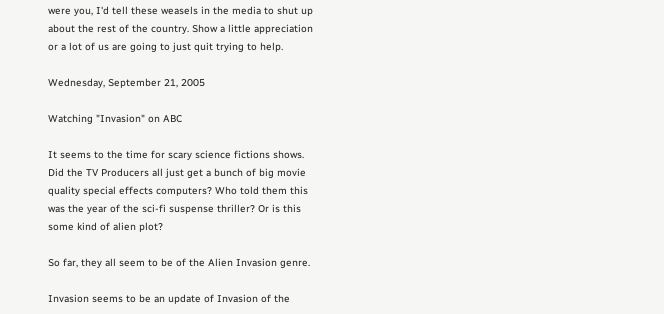were you, I'd tell these weasels in the media to shut up about the rest of the country. Show a little appreciation or a lot of us are going to just quit trying to help.

Wednesday, September 21, 2005

Watching "Invasion" on ABC

It seems to the time for scary science fictions shows. Did the TV Producers all just get a bunch of big movie quality special effects computers? Who told them this was the year of the sci-fi suspense thriller? Or is this some kind of alien plot?

So far, they all seem to be of the Alien Invasion genre.

Invasion seems to be an update of Invasion of the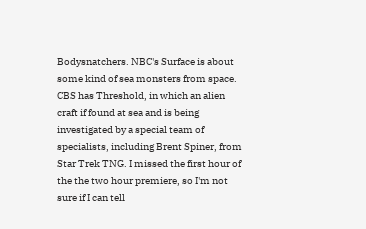Bodysnatchers. NBC's Surface is about some kind of sea monsters from space. CBS has Threshold, in which an alien craft if found at sea and is being investigated by a special team of specialists, including Brent Spiner, from Star Trek TNG. I missed the first hour of the the two hour premiere, so I'm not sure if I can tell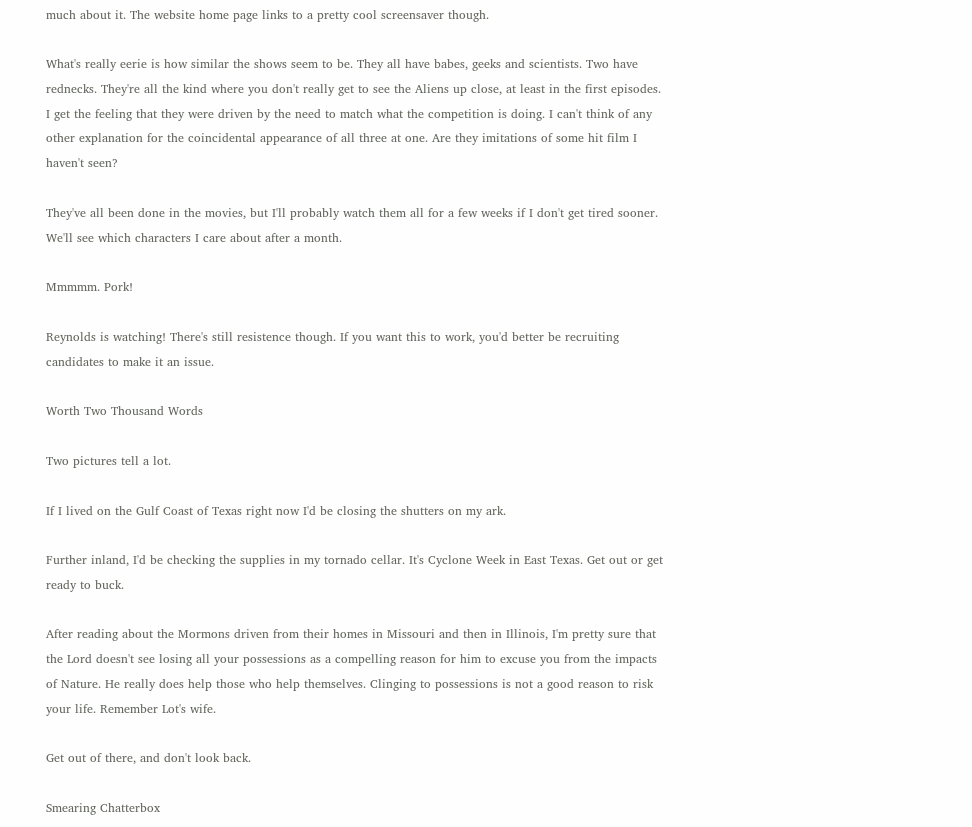much about it. The website home page links to a pretty cool screensaver though.

What's really eerie is how similar the shows seem to be. They all have babes, geeks and scientists. Two have rednecks. They're all the kind where you don't really get to see the Aliens up close, at least in the first episodes. I get the feeling that they were driven by the need to match what the competition is doing. I can't think of any other explanation for the coincidental appearance of all three at one. Are they imitations of some hit film I haven't seen?

They've all been done in the movies, but I'll probably watch them all for a few weeks if I don't get tired sooner. We'll see which characters I care about after a month.

Mmmmm. Pork!

Reynolds is watching! There's still resistence though. If you want this to work, you'd better be recruiting candidates to make it an issue.

Worth Two Thousand Words

Two pictures tell a lot.

If I lived on the Gulf Coast of Texas right now I'd be closing the shutters on my ark.

Further inland, I'd be checking the supplies in my tornado cellar. It's Cyclone Week in East Texas. Get out or get ready to buck.

After reading about the Mormons driven from their homes in Missouri and then in Illinois, I'm pretty sure that the Lord doesn't see losing all your possessions as a compelling reason for him to excuse you from the impacts of Nature. He really does help those who help themselves. Clinging to possessions is not a good reason to risk your life. Remember Lot's wife.

Get out of there, and don't look back.

Smearing Chatterbox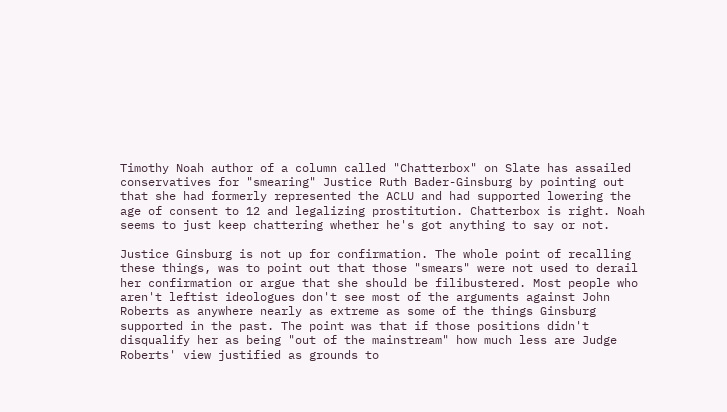Timothy Noah author of a column called "Chatterbox" on Slate has assailed conservatives for "smearing" Justice Ruth Bader-Ginsburg by pointing out that she had formerly represented the ACLU and had supported lowering the age of consent to 12 and legalizing prostitution. Chatterbox is right. Noah seems to just keep chattering whether he's got anything to say or not.

Justice Ginsburg is not up for confirmation. The whole point of recalling these things, was to point out that those "smears" were not used to derail her confirmation or argue that she should be filibustered. Most people who aren't leftist ideologues don't see most of the arguments against John Roberts as anywhere nearly as extreme as some of the things Ginsburg supported in the past. The point was that if those positions didn't disqualify her as being "out of the mainstream" how much less are Judge Roberts' view justified as grounds to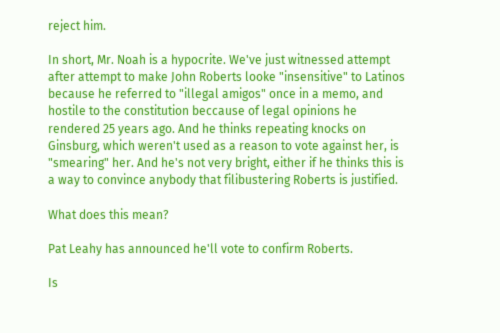reject him.

In short, Mr. Noah is a hypocrite. We've just witnessed attempt after attempt to make John Roberts looke "insensitive" to Latinos because he referred to "illegal amigos" once in a memo, and hostile to the constitution beccause of legal opinions he rendered 25 years ago. And he thinks repeating knocks on Ginsburg, which weren't used as a reason to vote against her, is "smearing" her. And he's not very bright, either if he thinks this is a way to convince anybody that filibustering Roberts is justified.

What does this mean?

Pat Leahy has announced he'll vote to confirm Roberts.

Is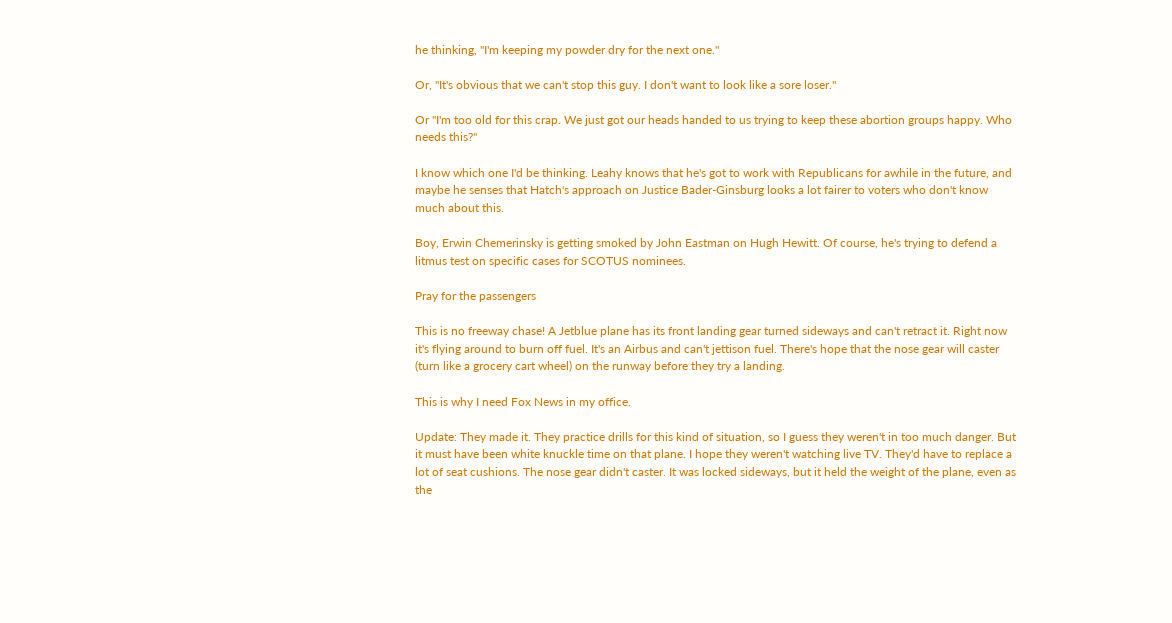he thinking, "I'm keeping my powder dry for the next one."

Or, "It's obvious that we can't stop this guy. I don't want to look like a sore loser."

Or "I'm too old for this crap. We just got our heads handed to us trying to keep these abortion groups happy. Who needs this?"

I know which one I'd be thinking. Leahy knows that he's got to work with Republicans for awhile in the future, and maybe he senses that Hatch's approach on Justice Bader-Ginsburg looks a lot fairer to voters who don't know much about this.

Boy, Erwin Chemerinsky is getting smoked by John Eastman on Hugh Hewitt. Of course, he's trying to defend a litmus test on specific cases for SCOTUS nominees.

Pray for the passengers

This is no freeway chase! A Jetblue plane has its front landing gear turned sideways and can't retract it. Right now it's flying around to burn off fuel. It's an Airbus and can't jettison fuel. There's hope that the nose gear will caster (turn like a grocery cart wheel) on the runway before they try a landing.

This is why I need Fox News in my office.

Update: They made it. They practice drills for this kind of situation, so I guess they weren't in too much danger. But it must have been white knuckle time on that plane. I hope they weren't watching live TV. They'd have to replace a lot of seat cushions. The nose gear didn't caster. It was locked sideways, but it held the weight of the plane, even as the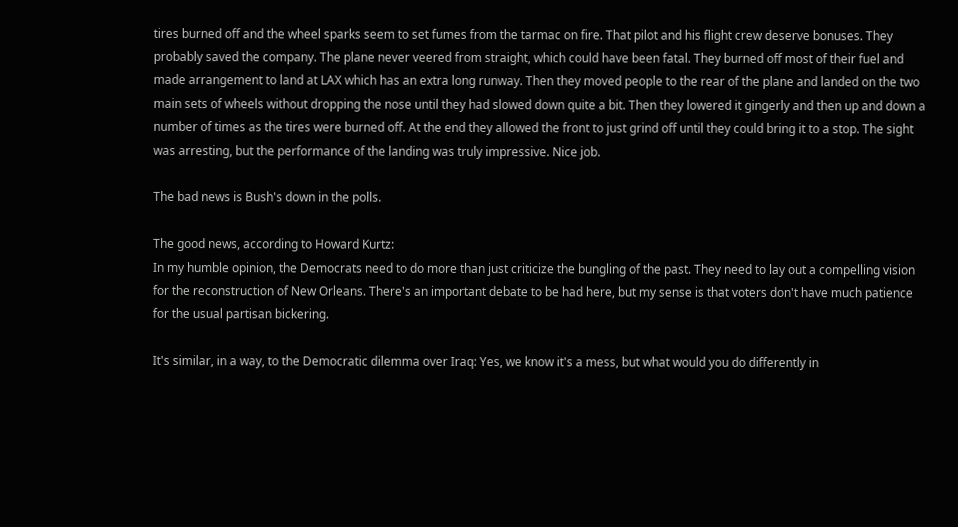tires burned off and the wheel sparks seem to set fumes from the tarmac on fire. That pilot and his flight crew deserve bonuses. They probably saved the company. The plane never veered from straight, which could have been fatal. They burned off most of their fuel and made arrangement to land at LAX which has an extra long runway. Then they moved people to the rear of the plane and landed on the two main sets of wheels without dropping the nose until they had slowed down quite a bit. Then they lowered it gingerly and then up and down a number of times as the tires were burned off. At the end they allowed the front to just grind off until they could bring it to a stop. The sight was arresting, but the performance of the landing was truly impressive. Nice job.

The bad news is Bush's down in the polls.

The good news, according to Howard Kurtz:
In my humble opinion, the Democrats need to do more than just criticize the bungling of the past. They need to lay out a compelling vision for the reconstruction of New Orleans. There's an important debate to be had here, but my sense is that voters don't have much patience for the usual partisan bickering.

It's similar, in a way, to the Democratic dilemma over Iraq: Yes, we know it's a mess, but what would you do differently in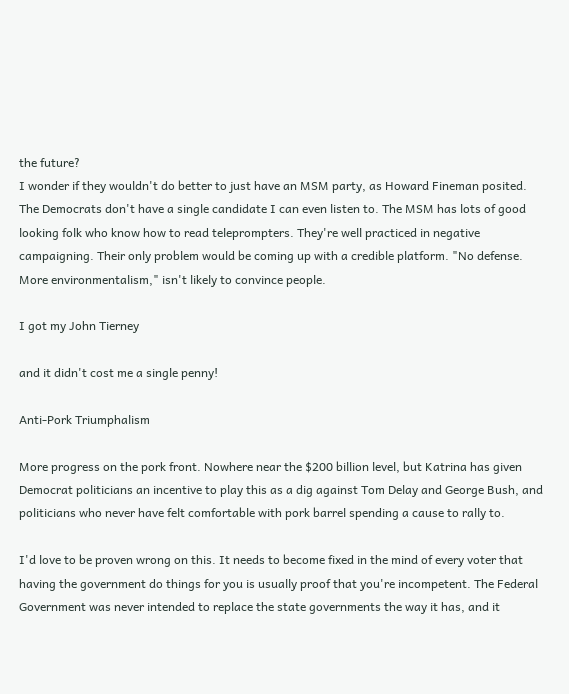the future?
I wonder if they wouldn't do better to just have an MSM party, as Howard Fineman posited. The Democrats don't have a single candidate I can even listen to. The MSM has lots of good looking folk who know how to read teleprompters. They're well practiced in negative campaigning. Their only problem would be coming up with a credible platform. "No defense. More environmentalism," isn't likely to convince people.

I got my John Tierney

and it didn't cost me a single penny!

Anti-Pork Triumphalism

More progress on the pork front. Nowhere near the $200 billion level, but Katrina has given Democrat politicians an incentive to play this as a dig against Tom Delay and George Bush, and politicians who never have felt comfortable with pork barrel spending a cause to rally to.

I'd love to be proven wrong on this. It needs to become fixed in the mind of every voter that having the government do things for you is usually proof that you're incompetent. The Federal Government was never intended to replace the state governments the way it has, and it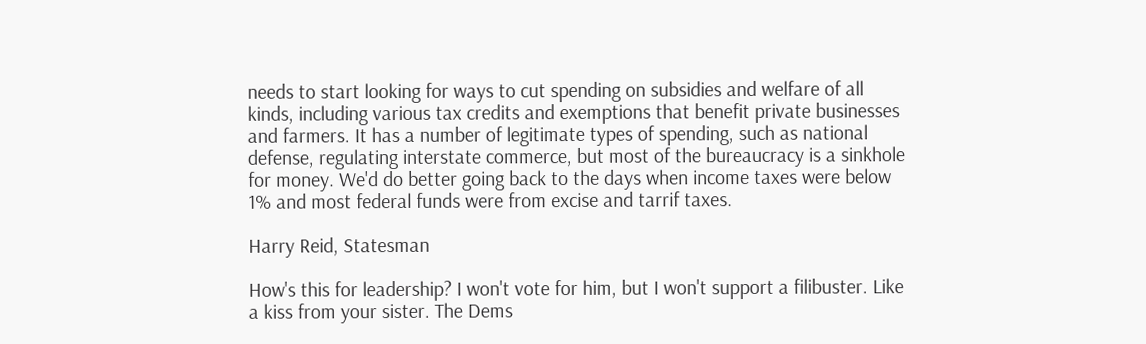needs to start looking for ways to cut spending on subsidies and welfare of all kinds, including various tax credits and exemptions that benefit private businesses and farmers. It has a number of legitimate types of spending, such as national defense, regulating interstate commerce, but most of the bureaucracy is a sinkhole for money. We'd do better going back to the days when income taxes were below 1% and most federal funds were from excise and tarrif taxes.

Harry Reid, Statesman

How's this for leadership? I won't vote for him, but I won't support a filibuster. Like a kiss from your sister. The Dems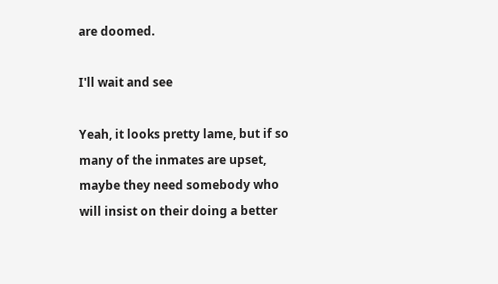are doomed.

I'll wait and see

Yeah, it looks pretty lame, but if so many of the inmates are upset, maybe they need somebody who will insist on their doing a better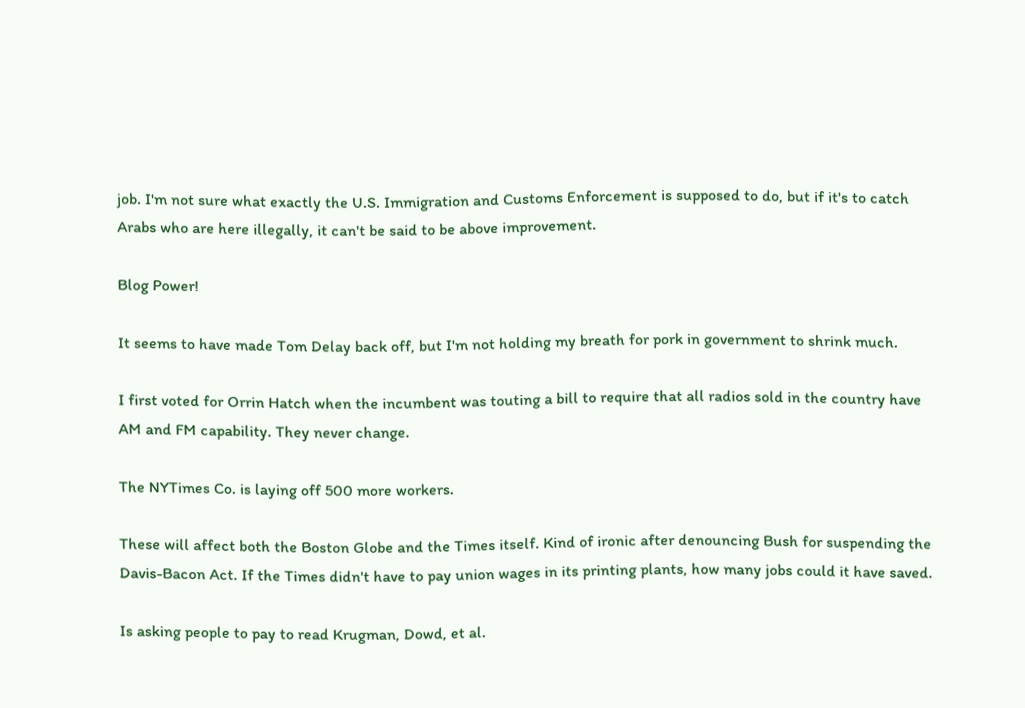job. I'm not sure what exactly the U.S. Immigration and Customs Enforcement is supposed to do, but if it's to catch Arabs who are here illegally, it can't be said to be above improvement.

Blog Power!

It seems to have made Tom Delay back off, but I'm not holding my breath for pork in government to shrink much.

I first voted for Orrin Hatch when the incumbent was touting a bill to require that all radios sold in the country have AM and FM capability. They never change.

The NYTimes Co. is laying off 500 more workers.

These will affect both the Boston Globe and the Times itself. Kind of ironic after denouncing Bush for suspending the Davis-Bacon Act. If the Times didn't have to pay union wages in its printing plants, how many jobs could it have saved.

Is asking people to pay to read Krugman, Dowd, et al.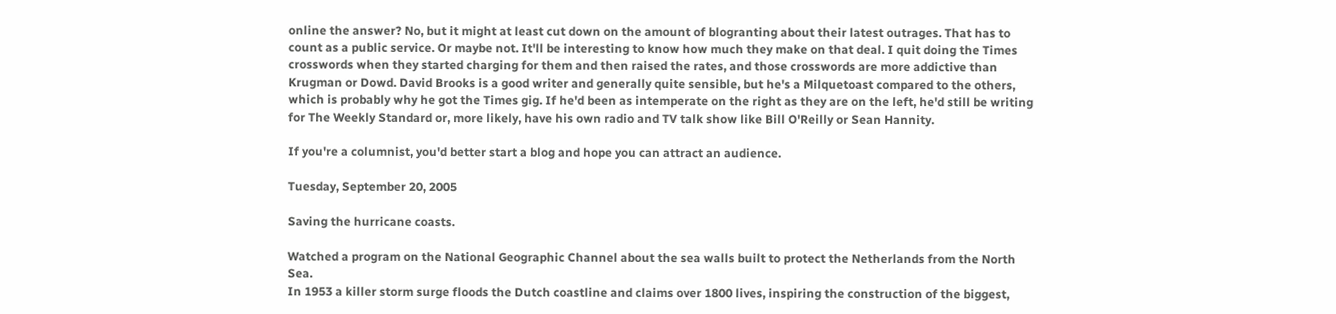online the answer? No, but it might at least cut down on the amount of blogranting about their latest outrages. That has to count as a public service. Or maybe not. It'll be interesting to know how much they make on that deal. I quit doing the Times crosswords when they started charging for them and then raised the rates, and those crosswords are more addictive than Krugman or Dowd. David Brooks is a good writer and generally quite sensible, but he's a Milquetoast compared to the others, which is probably why he got the Times gig. If he'd been as intemperate on the right as they are on the left, he'd still be writing for The Weekly Standard or, more likely, have his own radio and TV talk show like Bill O'Reilly or Sean Hannity.

If you're a columnist, you'd better start a blog and hope you can attract an audience.

Tuesday, September 20, 2005

Saving the hurricane coasts.

Watched a program on the National Geographic Channel about the sea walls built to protect the Netherlands from the North Sea.
In 1953 a killer storm surge floods the Dutch coastline and claims over 1800 lives, inspiring the construction of the biggest,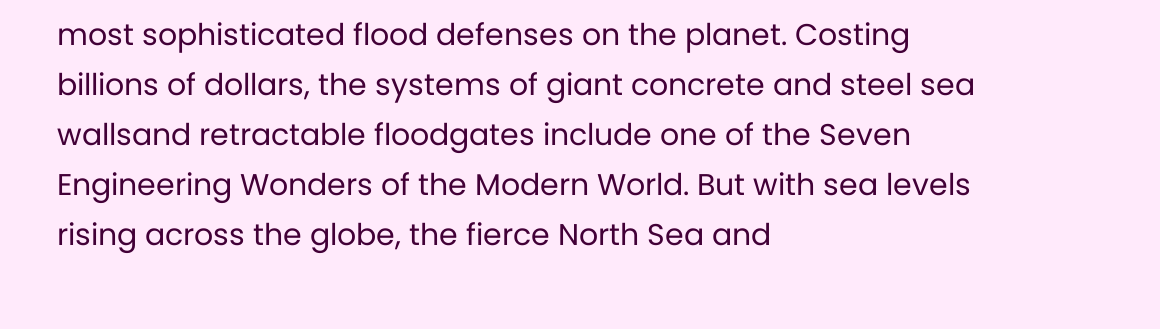most sophisticated flood defenses on the planet. Costing billions of dollars, the systems of giant concrete and steel sea wallsand retractable floodgates include one of the Seven Engineering Wonders of the Modern World. But with sea levels rising across the globe, the fierce North Sea and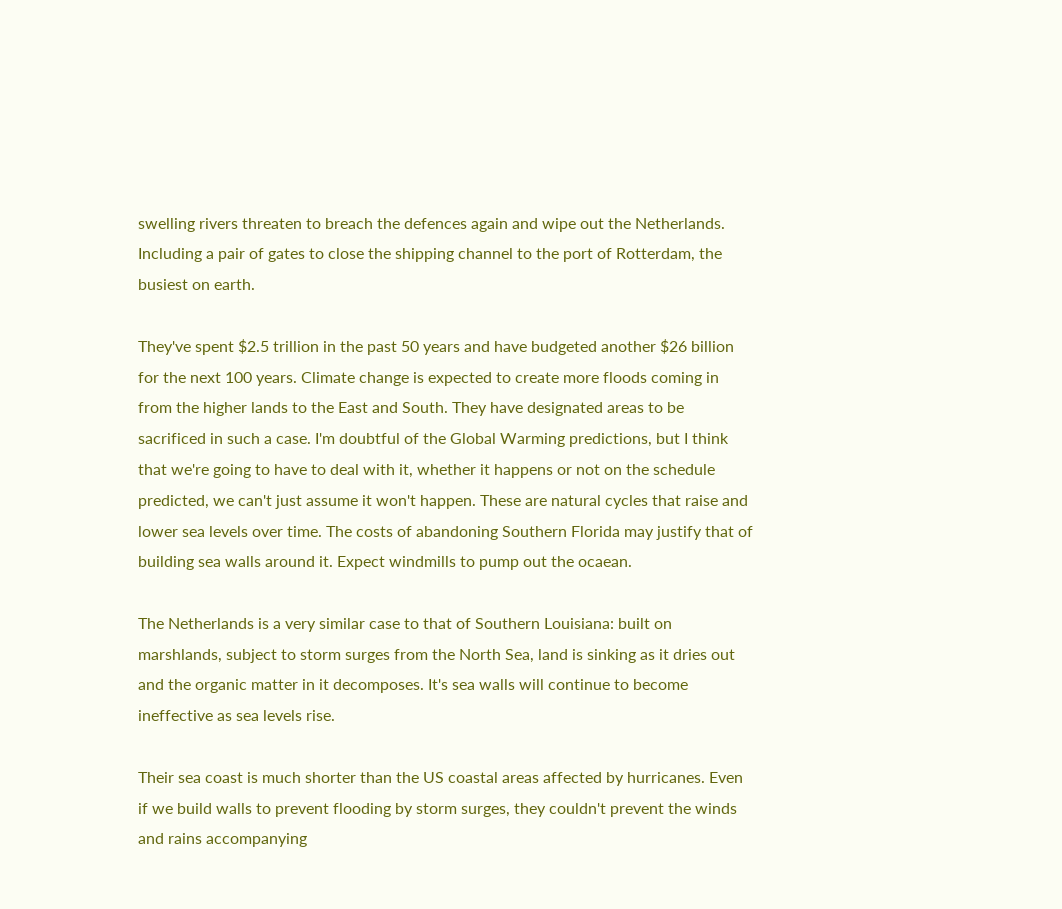swelling rivers threaten to breach the defences again and wipe out the Netherlands.
Including a pair of gates to close the shipping channel to the port of Rotterdam, the busiest on earth.

They've spent $2.5 trillion in the past 50 years and have budgeted another $26 billion for the next 100 years. Climate change is expected to create more floods coming in from the higher lands to the East and South. They have designated areas to be sacrificed in such a case. I'm doubtful of the Global Warming predictions, but I think that we're going to have to deal with it, whether it happens or not on the schedule predicted, we can't just assume it won't happen. These are natural cycles that raise and lower sea levels over time. The costs of abandoning Southern Florida may justify that of building sea walls around it. Expect windmills to pump out the ocaean.

The Netherlands is a very similar case to that of Southern Louisiana: built on marshlands, subject to storm surges from the North Sea, land is sinking as it dries out and the organic matter in it decomposes. It's sea walls will continue to become ineffective as sea levels rise.

Their sea coast is much shorter than the US coastal areas affected by hurricanes. Even if we build walls to prevent flooding by storm surges, they couldn't prevent the winds and rains accompanying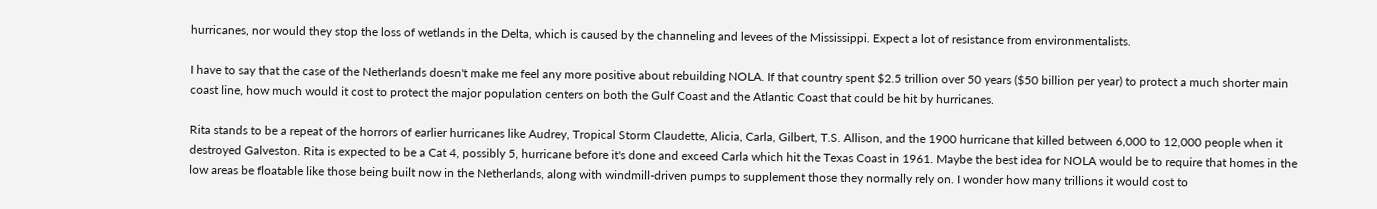hurricanes, nor would they stop the loss of wetlands in the Delta, which is caused by the channeling and levees of the Mississippi. Expect a lot of resistance from environmentalists.

I have to say that the case of the Netherlands doesn't make me feel any more positive about rebuilding NOLA. If that country spent $2.5 trillion over 50 years ($50 billion per year) to protect a much shorter main coast line, how much would it cost to protect the major population centers on both the Gulf Coast and the Atlantic Coast that could be hit by hurricanes.

Rita stands to be a repeat of the horrors of earlier hurricanes like Audrey, Tropical Storm Claudette, Alicia, Carla, Gilbert, T.S. Allison, and the 1900 hurricane that killed between 6,000 to 12,000 people when it destroyed Galveston. Rita is expected to be a Cat 4, possibly 5, hurricane before it's done and exceed Carla which hit the Texas Coast in 1961. Maybe the best idea for NOLA would be to require that homes in the low areas be floatable like those being built now in the Netherlands, along with windmill-driven pumps to supplement those they normally rely on. I wonder how many trillions it would cost to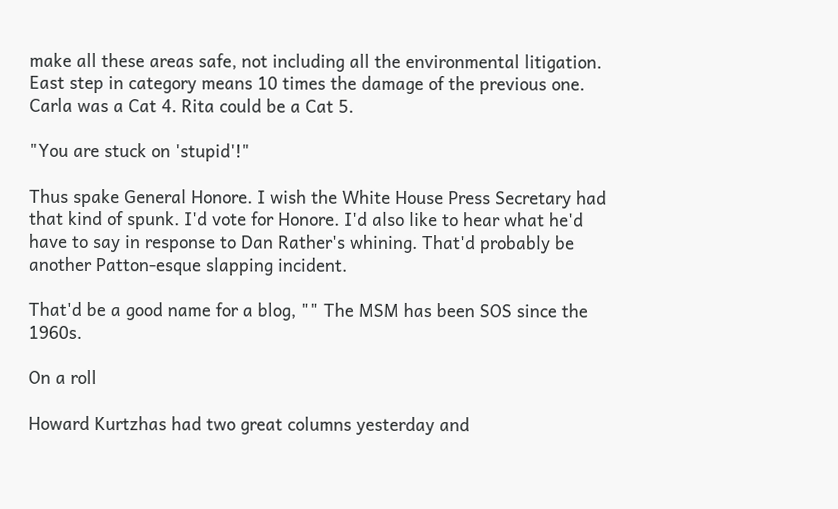make all these areas safe, not including all the environmental litigation. East step in category means 10 times the damage of the previous one. Carla was a Cat 4. Rita could be a Cat 5.

"You are stuck on 'stupid'!"

Thus spake General Honore. I wish the White House Press Secretary had that kind of spunk. I'd vote for Honore. I'd also like to hear what he'd have to say in response to Dan Rather's whining. That'd probably be another Patton-esque slapping incident.

That'd be a good name for a blog, "" The MSM has been SOS since the 1960s.

On a roll

Howard Kurtzhas had two great columns yesterday and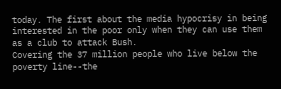today. The first about the media hypocrisy in being interested in the poor only when they can use them as a club to attack Bush.
Covering the 37 million people who live below the poverty line--the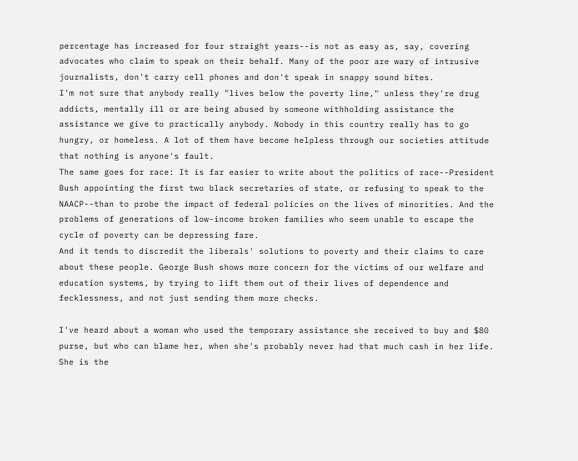percentage has increased for four straight years--is not as easy as, say, covering advocates who claim to speak on their behalf. Many of the poor are wary of intrusive journalists, don't carry cell phones and don't speak in snappy sound bites.
I'm not sure that anybody really "lives below the poverty line," unless they're drug addicts, mentally ill or are being abused by someone withholding assistance the assistance we give to practically anybody. Nobody in this country really has to go hungry, or homeless. A lot of them have become helpless through our societies attitude that nothing is anyone's fault.
The same goes for race: It is far easier to write about the politics of race--President Bush appointing the first two black secretaries of state, or refusing to speak to the NAACP--than to probe the impact of federal policies on the lives of minorities. And the problems of generations of low-income broken families who seem unable to escape the cycle of poverty can be depressing fare.
And it tends to discredit the liberals' solutions to poverty and their claims to care about these people. George Bush shows more concern for the victims of our welfare and education systems, by trying to lift them out of their lives of dependence and fecklessness, and not just sending them more checks.

I've heard about a woman who used the temporary assistance she received to buy and $80 purse, but who can blame her, when she's probably never had that much cash in her life. She is the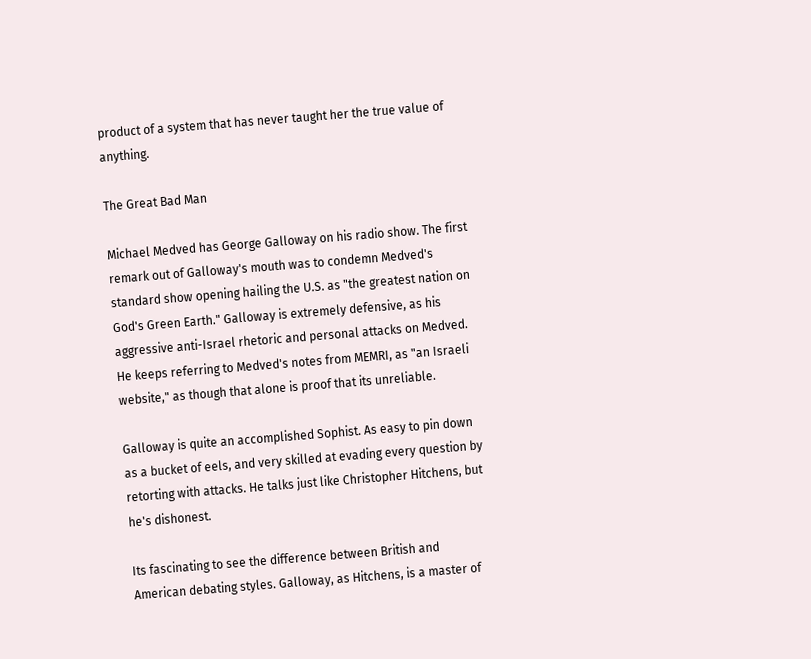product of a system that has never taught her the true value of anything.

The Great Bad Man

Michael Medved has George Galloway on his radio show. The first remark out of Galloway's mouth was to condemn Medved's standard show opening hailing the U.S. as "the greatest nation on God's Green Earth." Galloway is extremely defensive, as his aggressive anti-Israel rhetoric and personal attacks on Medved. He keeps referring to Medved's notes from MEMRI, as "an Israeli website," as though that alone is proof that its unreliable.

Galloway is quite an accomplished Sophist. As easy to pin down as a bucket of eels, and very skilled at evading every question by retorting with attacks. He talks just like Christopher Hitchens, but he's dishonest.

Its fascinating to see the difference between British and American debating styles. Galloway, as Hitchens, is a master of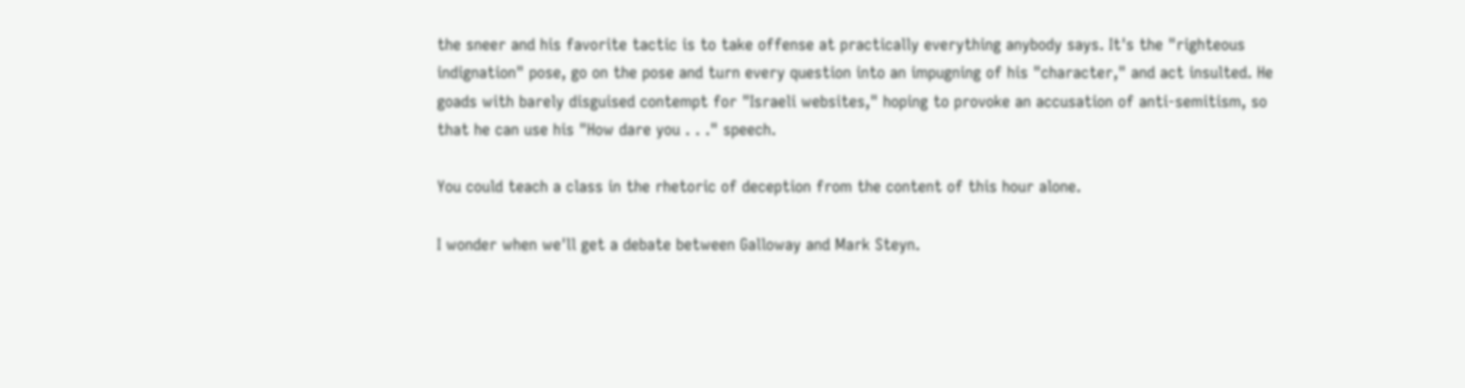the sneer and his favorite tactic is to take offense at practically everything anybody says. It's the "righteous indignation" pose, go on the pose and turn every question into an impugning of his "character," and act insulted. He goads with barely disguised contempt for "Israeli websites," hoping to provoke an accusation of anti-semitism, so that he can use his "How dare you . . ." speech.

You could teach a class in the rhetoric of deception from the content of this hour alone.

I wonder when we'll get a debate between Galloway and Mark Steyn.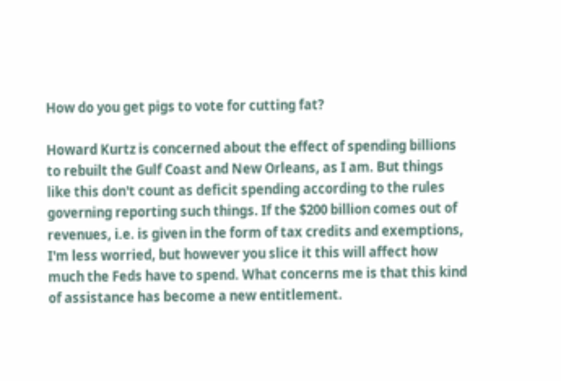How do you get pigs to vote for cutting fat?

Howard Kurtz is concerned about the effect of spending billions to rebuilt the Gulf Coast and New Orleans, as I am. But things like this don't count as deficit spending according to the rules governing reporting such things. If the $200 billion comes out of revenues, i.e. is given in the form of tax credits and exemptions, I'm less worried, but however you slice it this will affect how much the Feds have to spend. What concerns me is that this kind of assistance has become a new entitlement.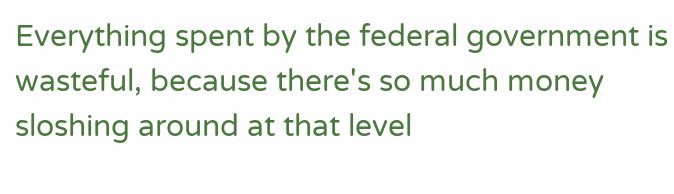Everything spent by the federal government is wasteful, because there's so much money sloshing around at that level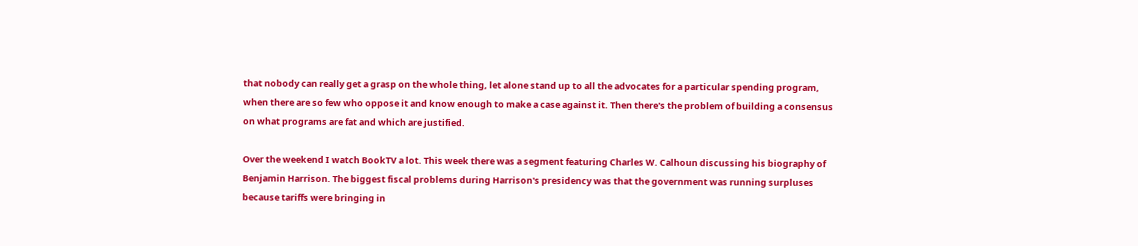that nobody can really get a grasp on the whole thing, let alone stand up to all the advocates for a particular spending program, when there are so few who oppose it and know enough to make a case against it. Then there's the problem of building a consensus on what programs are fat and which are justified.

Over the weekend I watch BookTV a lot. This week there was a segment featuring Charles W. Calhoun discussing his biography of Benjamin Harrison. The biggest fiscal problems during Harrison's presidency was that the government was running surpluses because tariffs were bringing in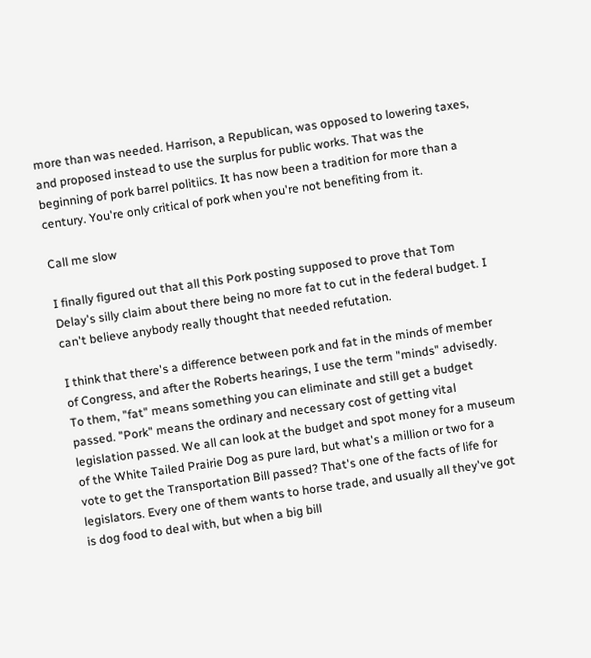more than was needed. Harrison, a Republican, was opposed to lowering taxes, and proposed instead to use the surplus for public works. That was the beginning of pork barrel politiics. It has now been a tradition for more than a century. You're only critical of pork when you're not benefiting from it.

Call me slow

I finally figured out that all this Pork posting supposed to prove that Tom Delay's silly claim about there being no more fat to cut in the federal budget. I can't believe anybody really thought that needed refutation.

I think that there's a difference between pork and fat in the minds of member of Congress, and after the Roberts hearings, I use the term "minds" advisedly. To them, "fat" means something you can eliminate and still get a budget passed. "Pork" means the ordinary and necessary cost of getting vital legislation passed. We all can look at the budget and spot money for a museum of the White Tailed Prairie Dog as pure lard, but what's a million or two for a vote to get the Transportation Bill passed? That's one of the facts of life for legislators. Every one of them wants to horse trade, and usually all they've got is dog food to deal with, but when a big bill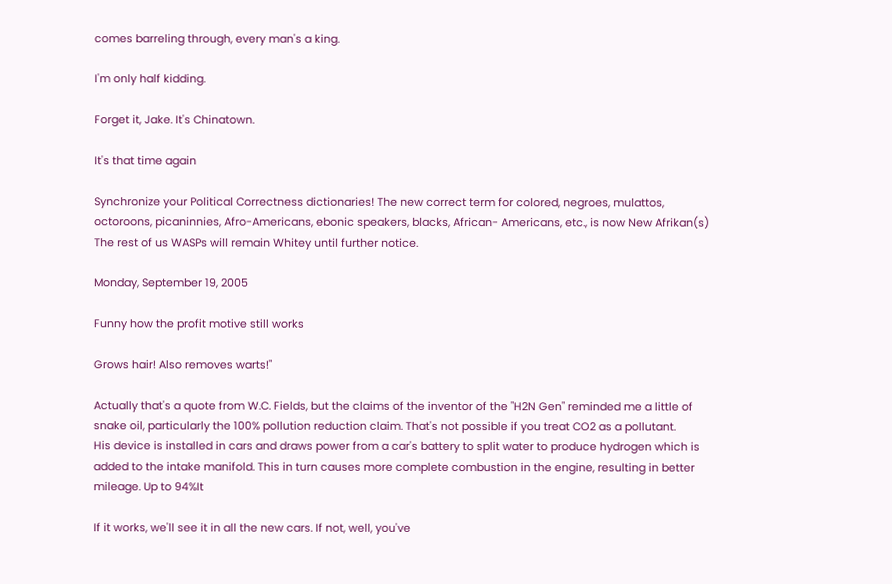comes barreling through, every man's a king.

I'm only half kidding.

Forget it, Jake. It's Chinatown.

It's that time again

Synchronize your Political Correctness dictionaries! The new correct term for colored, negroes, mulattos, octoroons, picaninnies, Afro-Americans, ebonic speakers, blacks, African- Americans, etc., is now New Afrikan(s) The rest of us WASPs will remain Whitey until further notice.

Monday, September 19, 2005

Funny how the profit motive still works

Grows hair! Also removes warts!"

Actually that's a quote from W.C. Fields, but the claims of the inventor of the "H2N Gen" reminded me a little of snake oil, particularly the 100% pollution reduction claim. That's not possible if you treat CO2 as a pollutant.
His device is installed in cars and draws power from a car's battery to split water to produce hydrogen which is added to the intake manifold. This in turn causes more complete combustion in the engine, resulting in better mileage. Up to 94%It

If it works, we'll see it in all the new cars. If not, well, you've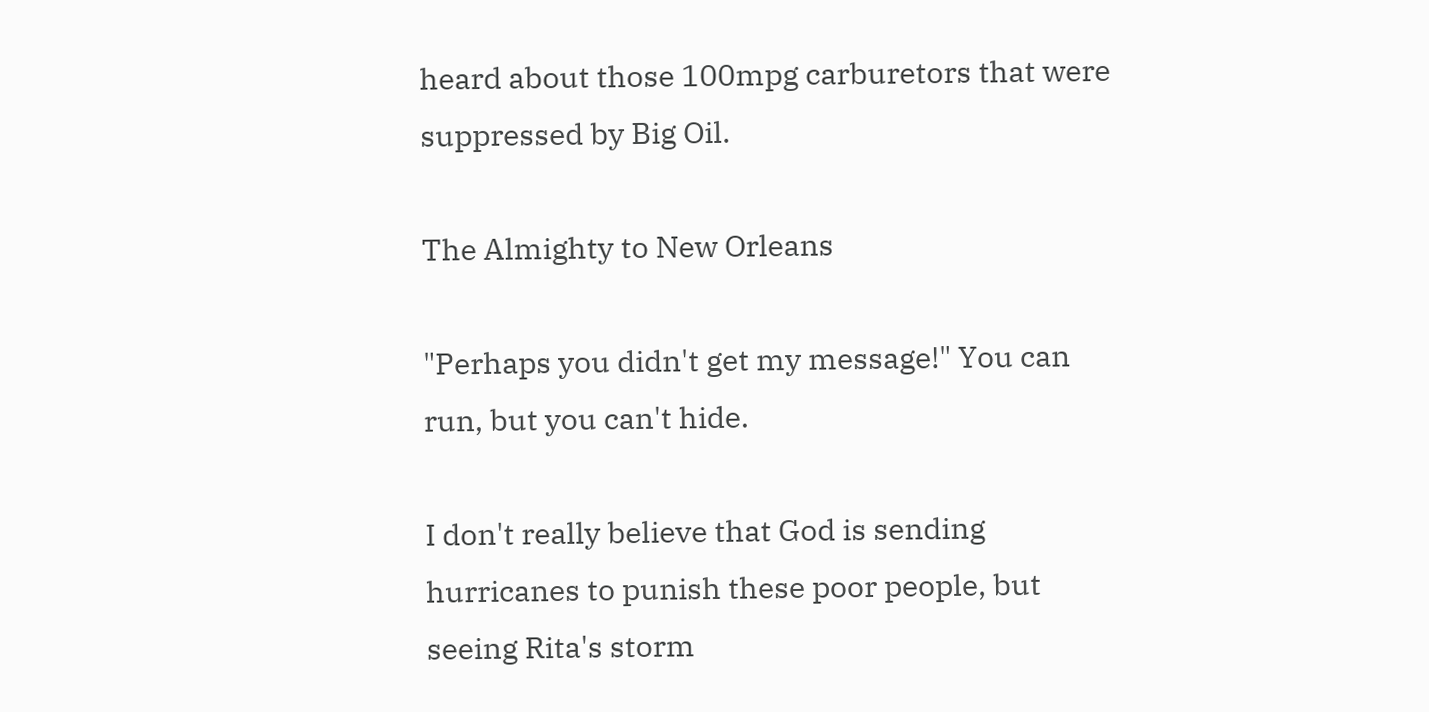heard about those 100mpg carburetors that were suppressed by Big Oil.

The Almighty to New Orleans

"Perhaps you didn't get my message!" You can run, but you can't hide.

I don't really believe that God is sending hurricanes to punish these poor people, but seeing Rita's storm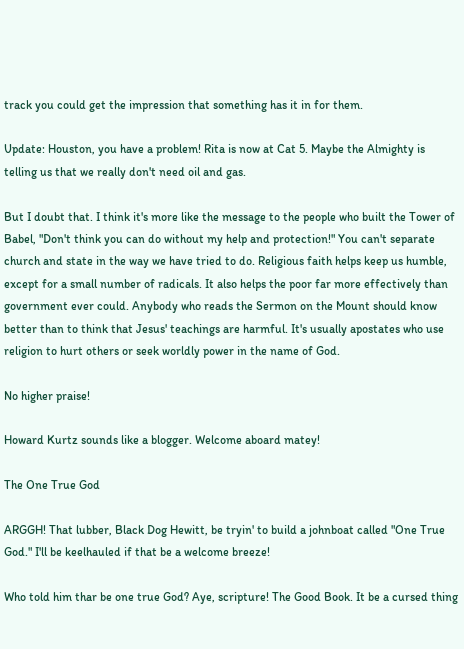track you could get the impression that something has it in for them.

Update: Houston, you have a problem! Rita is now at Cat 5. Maybe the Almighty is telling us that we really don't need oil and gas.

But I doubt that. I think it's more like the message to the people who built the Tower of Babel, "Don't think you can do without my help and protection!" You can't separate church and state in the way we have tried to do. Religious faith helps keep us humble, except for a small number of radicals. It also helps the poor far more effectively than government ever could. Anybody who reads the Sermon on the Mount should know better than to think that Jesus' teachings are harmful. It's usually apostates who use religion to hurt others or seek worldly power in the name of God.

No higher praise!

Howard Kurtz sounds like a blogger. Welcome aboard matey!

The One True God

ARGGH! That lubber, Black Dog Hewitt, be tryin' to build a johnboat called "One True God." I'll be keelhauled if that be a welcome breeze!

Who told him thar be one true God? Aye, scripture! The Good Book. It be a cursed thing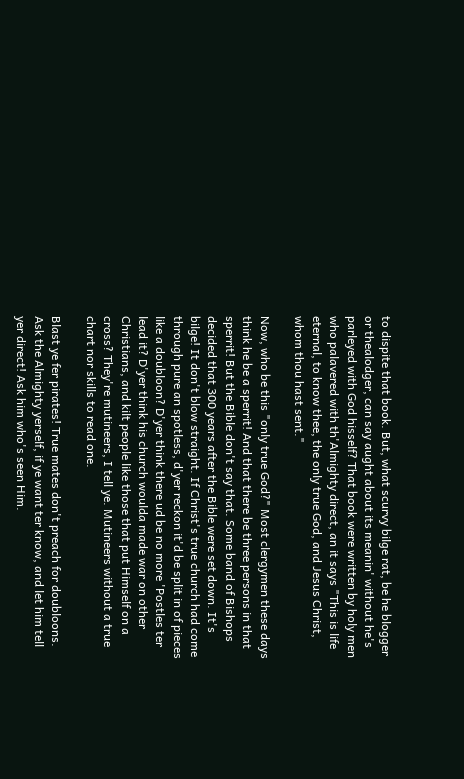to dispite that book. But, what scurvy bilge rat, be he blogger or thealodger, can say aught about its meanin' without he's parleyed with God hisself? That book were written by holy men who palavered with th'Almighty direct, an it says "This is life eternal, to know thee, the only true God, and Jesus Christ, whom thou hast sent."

Now, who be this "only true God?" Most clergymen these days think he be a sperrit! And that there be three persons in that sperrit! But the Bible don't say that. Some band of Bishops decided that 300 years after the Bible were set down. It's bilge! It don't blow straight. If Christ's true church had come through pure an spotless, d'yer reckon it'd be split in of pieces like a doubloon? D'yer think there ud be no more 'Postles ter lead it? D'yer think his church woulda made war on other Christians, and kilt people like those that put Himself on a cross? They're mutineers, I tell ye. Mutineers without a true chart nor skills to read one.

Blast ye fer pirates! True mates don't preach for doubloons. Ask the Almighty yerself, if ye want ter know, and let him tell yer direct! Ask him who's seen Him.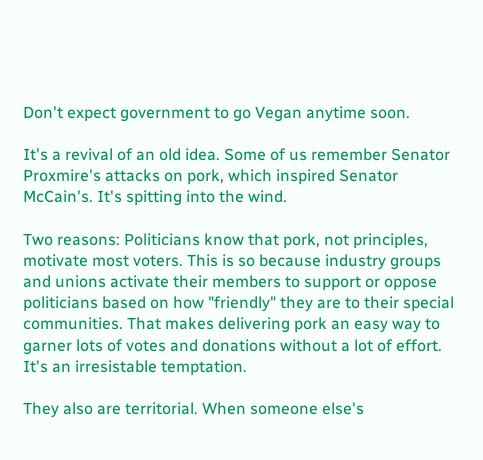Don't expect government to go Vegan anytime soon.

It's a revival of an old idea. Some of us remember Senator Proxmire's attacks on pork, which inspired Senator McCain's. It's spitting into the wind.

Two reasons: Politicians know that pork, not principles, motivate most voters. This is so because industry groups and unions activate their members to support or oppose politicians based on how "friendly" they are to their special communities. That makes delivering pork an easy way to garner lots of votes and donations without a lot of effort. It's an irresistable temptation.

They also are territorial. When someone else's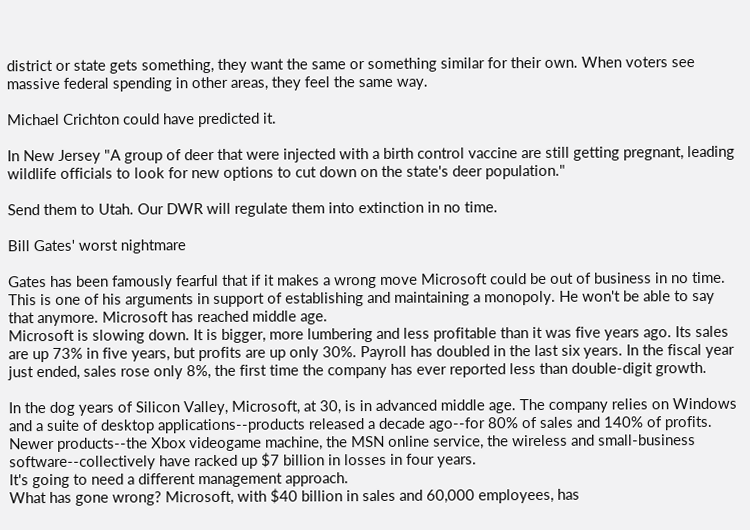district or state gets something, they want the same or something similar for their own. When voters see massive federal spending in other areas, they feel the same way.

Michael Crichton could have predicted it.

In New Jersey "A group of deer that were injected with a birth control vaccine are still getting pregnant, leading wildlife officials to look for new options to cut down on the state's deer population."

Send them to Utah. Our DWR will regulate them into extinction in no time.

Bill Gates' worst nightmare

Gates has been famously fearful that if it makes a wrong move Microsoft could be out of business in no time. This is one of his arguments in support of establishing and maintaining a monopoly. He won't be able to say that anymore. Microsoft has reached middle age.
Microsoft is slowing down. It is bigger, more lumbering and less profitable than it was five years ago. Its sales are up 73% in five years, but profits are up only 30%. Payroll has doubled in the last six years. In the fiscal year just ended, sales rose only 8%, the first time the company has ever reported less than double-digit growth.

In the dog years of Silicon Valley, Microsoft, at 30, is in advanced middle age. The company relies on Windows and a suite of desktop applications--products released a decade ago--for 80% of sales and 140% of profits. Newer products--the Xbox videogame machine, the MSN online service, the wireless and small-business software--collectively have racked up $7 billion in losses in four years.
It's going to need a different management approach.
What has gone wrong? Microsoft, with $40 billion in sales and 60,000 employees, has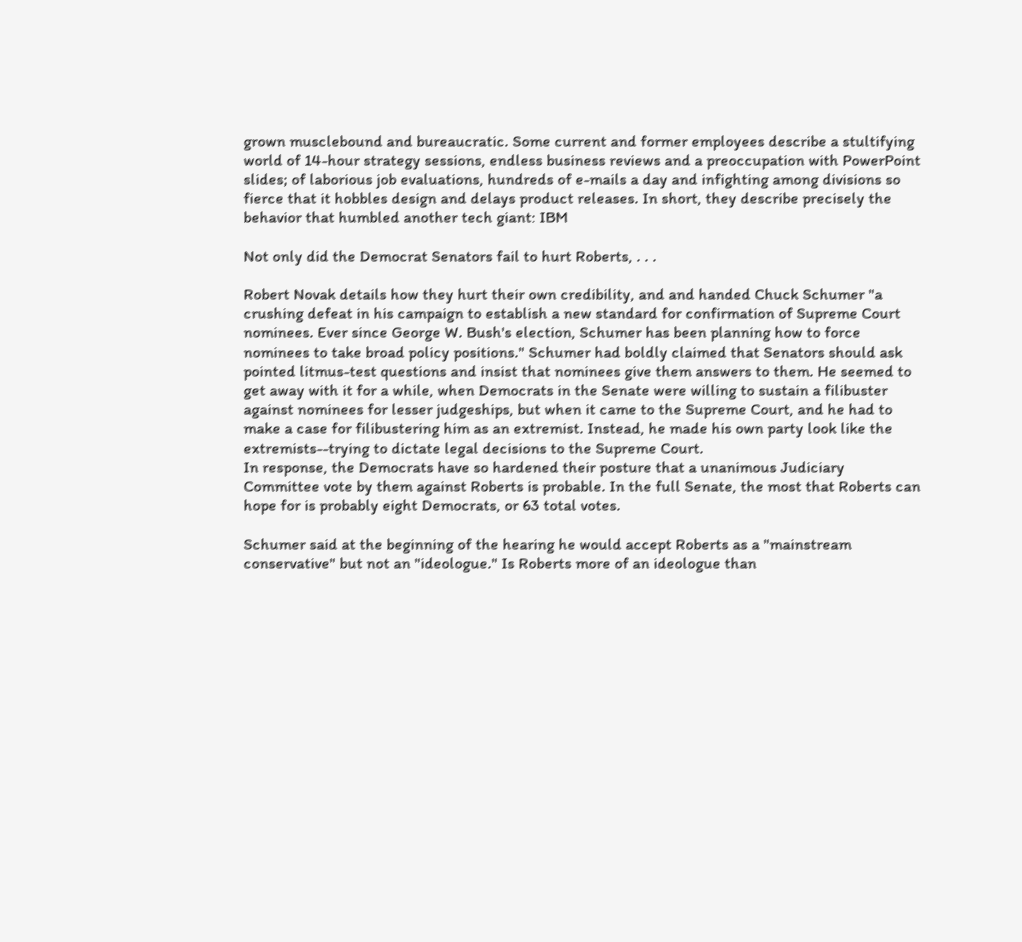grown musclebound and bureaucratic. Some current and former employees describe a stultifying world of 14-hour strategy sessions, endless business reviews and a preoccupation with PowerPoint slides; of laborious job evaluations, hundreds of e-mails a day and infighting among divisions so fierce that it hobbles design and delays product releases. In short, they describe precisely the behavior that humbled another tech giant: IBM

Not only did the Democrat Senators fail to hurt Roberts, . . .

Robert Novak details how they hurt their own credibility, and and handed Chuck Schumer "a crushing defeat in his campaign to establish a new standard for confirmation of Supreme Court nominees. Ever since George W. Bush's election, Schumer has been planning how to force nominees to take broad policy positions." Schumer had boldly claimed that Senators should ask pointed litmus-test questions and insist that nominees give them answers to them. He seemed to get away with it for a while, when Democrats in the Senate were willing to sustain a filibuster against nominees for lesser judgeships, but when it came to the Supreme Court, and he had to make a case for filibustering him as an extremist. Instead, he made his own party look like the extremists--trying to dictate legal decisions to the Supreme Court.
In response, the Democrats have so hardened their posture that a unanimous Judiciary Committee vote by them against Roberts is probable. In the full Senate, the most that Roberts can hope for is probably eight Democrats, or 63 total votes.

Schumer said at the beginning of the hearing he would accept Roberts as a "mainstream conservative" but not an "ideologue." Is Roberts more of an ideologue than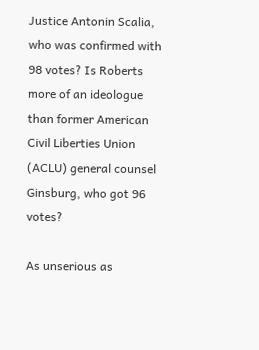Justice Antonin Scalia, who was confirmed with 98 votes? Is Roberts more of an ideologue than former American Civil Liberties Union (ACLU) general counsel Ginsburg, who got 96 votes?

As unserious as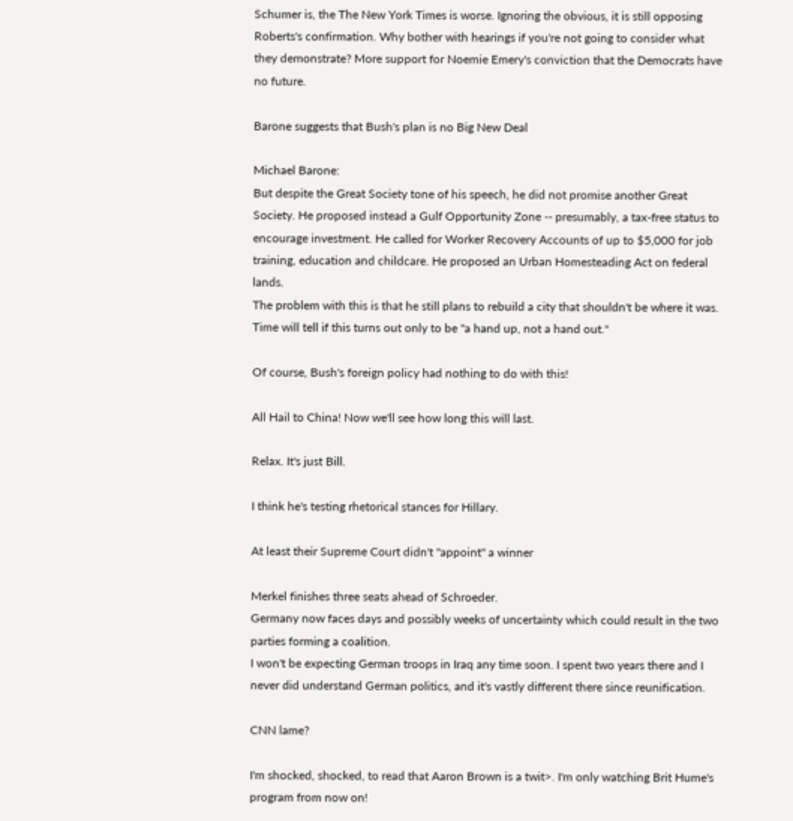Schumer is, the The New York Times is worse. Ignoring the obvious, it is still opposing Roberts's confirmation. Why bother with hearings if you're not going to consider what they demonstrate? More support for Noemie Emery's conviction that the Democrats have no future.

Barone suggests that Bush's plan is no Big New Deal

Michael Barone:
But despite the Great Society tone of his speech, he did not promise another Great Society. He proposed instead a Gulf Opportunity Zone -- presumably, a tax-free status to encourage investment. He called for Worker Recovery Accounts of up to $5,000 for job training, education and childcare. He proposed an Urban Homesteading Act on federal lands.
The problem with this is that he still plans to rebuild a city that shouldn't be where it was. Time will tell if this turns out only to be "a hand up, not a hand out."

Of course, Bush's foreign policy had nothing to do with this!

All Hail to China! Now we'll see how long this will last.

Relax. It's just Bill.

I think he's testing rhetorical stances for Hillary.

At least their Supreme Court didn't "appoint" a winner

Merkel finishes three seats ahead of Schroeder.
Germany now faces days and possibly weeks of uncertainty which could result in the two parties forming a coalition.
I won't be expecting German troops in Iraq any time soon. I spent two years there and I never did understand German politics, and it's vastly different there since reunification.

CNN lame?

I'm shocked, shocked, to read that Aaron Brown is a twit>. I'm only watching Brit Hume's program from now on!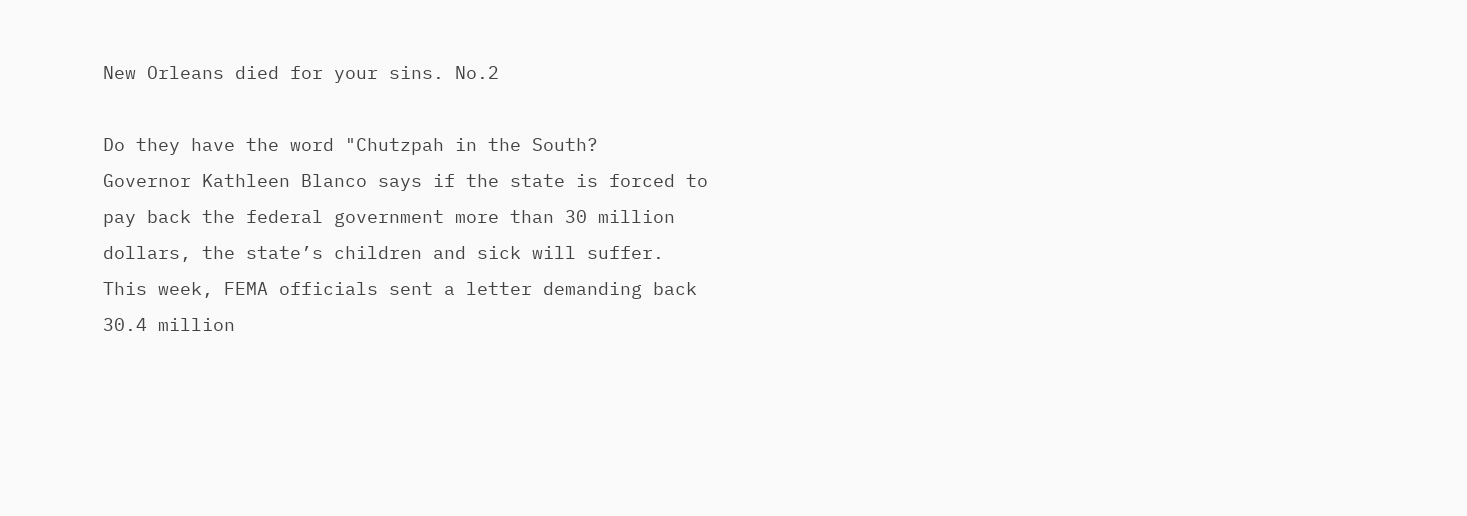New Orleans died for your sins. No.2

Do they have the word "Chutzpah in the South?
Governor Kathleen Blanco says if the state is forced to pay back the federal government more than 30 million dollars, the state’s children and sick will suffer. This week, FEMA officials sent a letter demanding back 30.4 million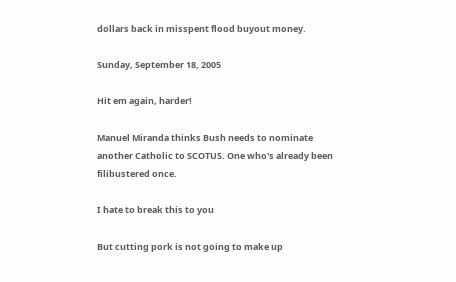dollars back in misspent flood buyout money.

Sunday, September 18, 2005

Hit em again, harder!

Manuel Miranda thinks Bush needs to nominate another Catholic to SCOTUS. One who's already been filibustered once.

I hate to break this to you

But cutting pork is not going to make up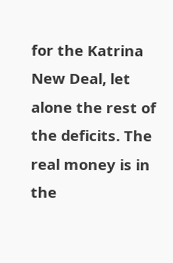for the Katrina New Deal, let alone the rest of the deficits. The real money is in the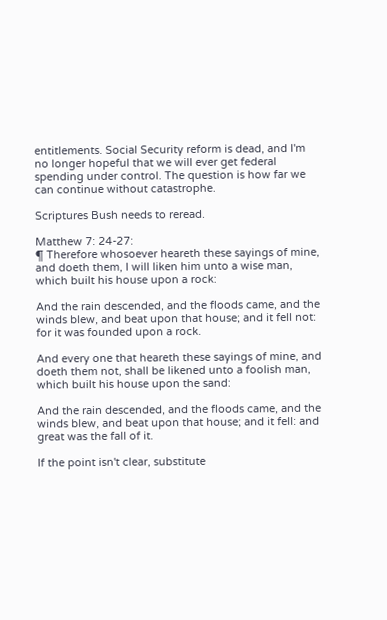entitlements. Social Security reform is dead, and I'm no longer hopeful that we will ever get federal spending under control. The question is how far we can continue without catastrophe.

Scriptures Bush needs to reread.

Matthew 7: 24-27:
¶ Therefore whosoever heareth these sayings of mine, and doeth them, I will liken him unto a wise man, which built his house upon a rock:

And the rain descended, and the floods came, and the winds blew, and beat upon that house; and it fell not: for it was founded upon a rock.

And every one that heareth these sayings of mine, and doeth them not, shall be likened unto a foolish man, which built his house upon the sand:

And the rain descended, and the floods came, and the winds blew, and beat upon that house; and it fell: and great was the fall of it.

If the point isn't clear, substitute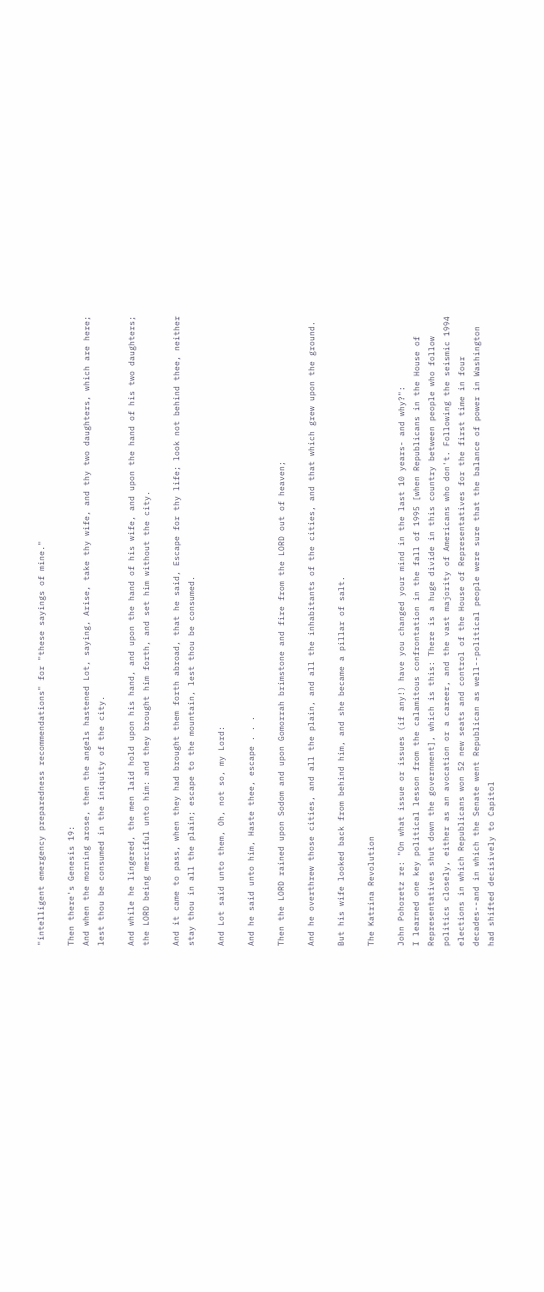"intelligent emergency preparedness recommendations" for "these sayings of mine."

Then there's Genesis 19:
And when the morning arose, then the angels hastened Lot, saying, Arise, take thy wife, and thy two daughters, which are here; lest thou be consumed in the iniquity of the city.

And while he lingered, the men laid hold upon his hand, and upon the hand of his wife, and upon the hand of his two daughters; the LORD being merciful unto him: and they brought him forth, and set him without the city.

And it came to pass, when they had brought them forth abroad, that he said, Escape for thy life; look not behind thee, neither stay thou in all the plain; escape to the mountain, lest thou be consumed.

And Lot said unto them, Oh, not so, my Lord:

And he said unto him, Haste thee, escape . . .

Then the LORD rained upon Sodom and upon Gomorrah brimstone and fire from the LORD out of heaven;

And he overthrew those cities, and all the plain, and all the inhabitants of the cities, and that which grew upon the ground.

But his wife looked back from behind him, and she became a pillar of salt.

The Katrina Revolution

John Pohoretz re: "On what issue or issues (if any!) have you changed your mind in the last 10 years- and why?":
I learned one key political lesson from the calamitous confrontation in the fall of 1995 [when Republicans in the House of Representatives shut down the government], which is this: There is a huge divide in this country between people who follow politics closely, either as an avocation or a career, and the vast majority of Americans who don't. Following the seismic 1994 elections in which Republicans won 52 new seats and control of the House of Representatives for the first time in four decades--and in which the Senate went Republican as well--political people were sure that the balance of power in Washington had shifted decisively to Capitol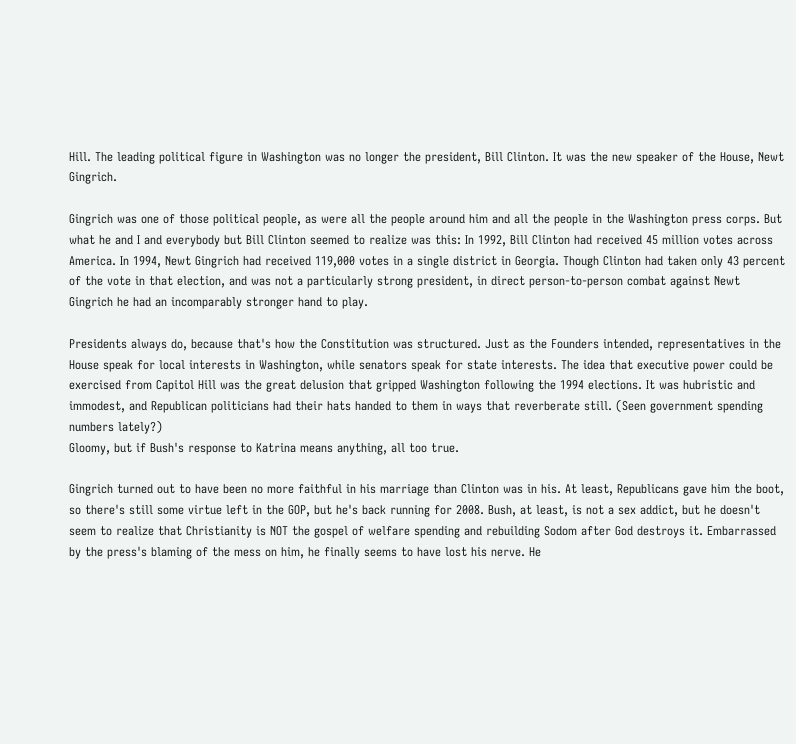Hill. The leading political figure in Washington was no longer the president, Bill Clinton. It was the new speaker of the House, Newt Gingrich.

Gingrich was one of those political people, as were all the people around him and all the people in the Washington press corps. But what he and I and everybody but Bill Clinton seemed to realize was this: In 1992, Bill Clinton had received 45 million votes across America. In 1994, Newt Gingrich had received 119,000 votes in a single district in Georgia. Though Clinton had taken only 43 percent of the vote in that election, and was not a particularly strong president, in direct person-to-person combat against Newt Gingrich he had an incomparably stronger hand to play.

Presidents always do, because that's how the Constitution was structured. Just as the Founders intended, representatives in the House speak for local interests in Washington, while senators speak for state interests. The idea that executive power could be exercised from Capitol Hill was the great delusion that gripped Washington following the 1994 elections. It was hubristic and immodest, and Republican politicians had their hats handed to them in ways that reverberate still. (Seen government spending numbers lately?)
Gloomy, but if Bush's response to Katrina means anything, all too true.

Gingrich turned out to have been no more faithful in his marriage than Clinton was in his. At least, Republicans gave him the boot, so there's still some virtue left in the GOP, but he's back running for 2008. Bush, at least, is not a sex addict, but he doesn't seem to realize that Christianity is NOT the gospel of welfare spending and rebuilding Sodom after God destroys it. Embarrassed by the press's blaming of the mess on him, he finally seems to have lost his nerve. He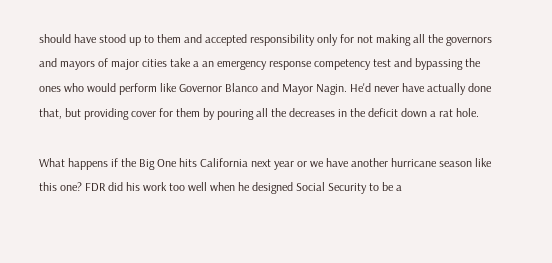should have stood up to them and accepted responsibility only for not making all the governors and mayors of major cities take a an emergency response competency test and bypassing the ones who would perform like Governor Blanco and Mayor Nagin. He'd never have actually done that, but providing cover for them by pouring all the decreases in the deficit down a rat hole.

What happens if the Big One hits California next year or we have another hurricane season like this one? FDR did his work too well when he designed Social Security to be a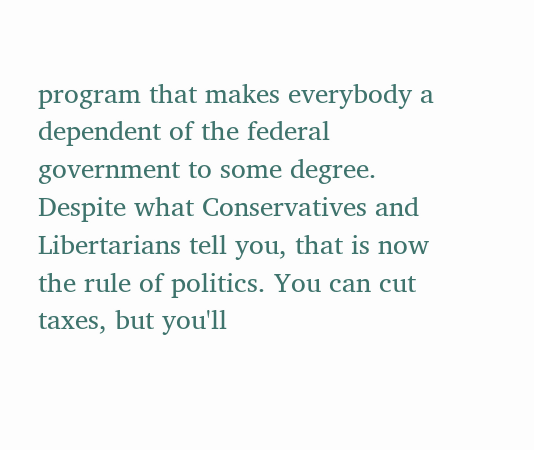program that makes everybody a dependent of the federal government to some degree. Despite what Conservatives and Libertarians tell you, that is now the rule of politics. You can cut taxes, but you'll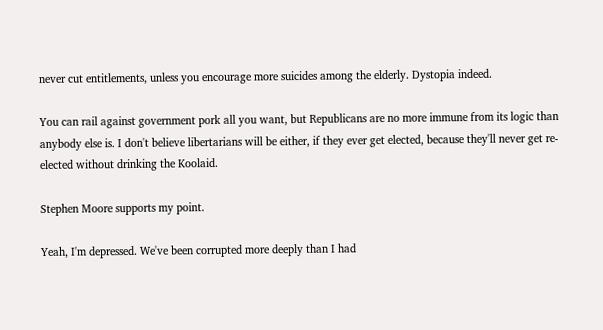never cut entitlements, unless you encourage more suicides among the elderly. Dystopia indeed.

You can rail against government pork all you want, but Republicans are no more immune from its logic than anybody else is. I don't believe libertarians will be either, if they ever get elected, because they'll never get re-elected without drinking the Koolaid.

Stephen Moore supports my point.

Yeah, I'm depressed. We've been corrupted more deeply than I had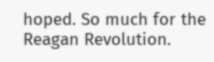hoped. So much for the Reagan Revolution.